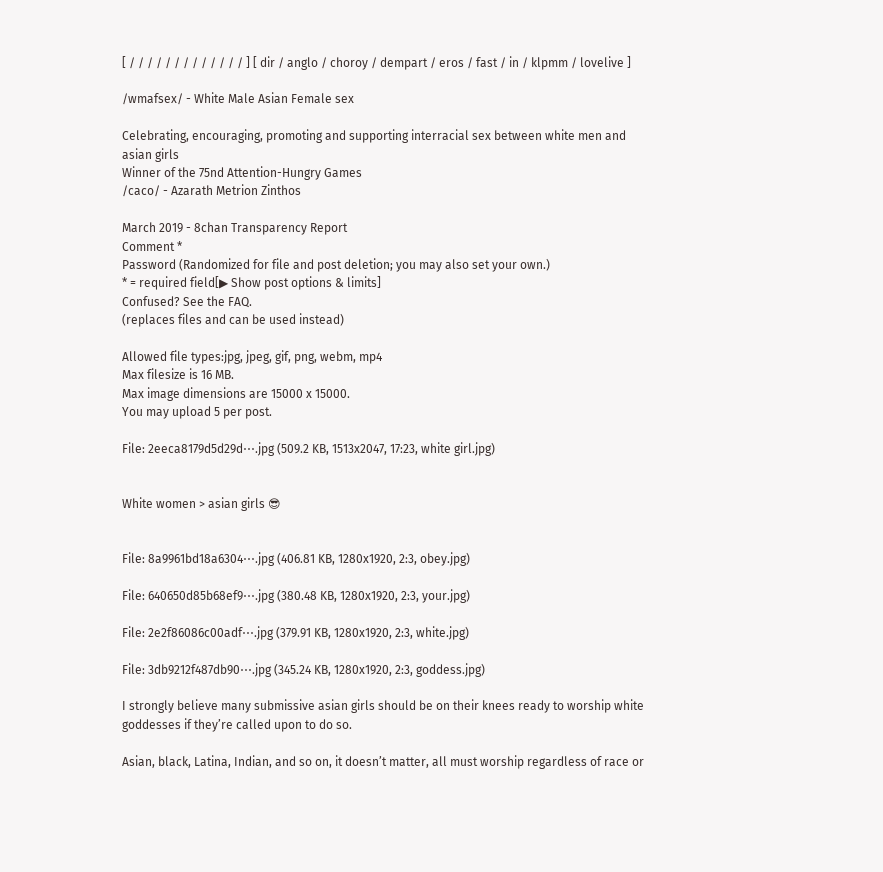[ / / / / / / / / / / / / / ] [ dir / anglo / choroy / dempart / eros / fast / in / klpmm / lovelive ]

/wmafsex/ - White Male Asian Female sex

Celebrating, encouraging, promoting and supporting interracial sex between white men and asian girls
Winner of the 75nd Attention-Hungry Games
/caco/ - Azarath Metrion Zinthos

March 2019 - 8chan Transparency Report
Comment *
Password (Randomized for file and post deletion; you may also set your own.)
* = required field[▶ Show post options & limits]
Confused? See the FAQ.
(replaces files and can be used instead)

Allowed file types:jpg, jpeg, gif, png, webm, mp4
Max filesize is 16 MB.
Max image dimensions are 15000 x 15000.
You may upload 5 per post.

File: 2eeca8179d5d29d⋯.jpg (509.2 KB, 1513x2047, 17:23, white girl.jpg)


White women > asian girls 😎


File: 8a9961bd18a6304⋯.jpg (406.81 KB, 1280x1920, 2:3, obey.jpg)

File: 640650d85b68ef9⋯.jpg (380.48 KB, 1280x1920, 2:3, your.jpg)

File: 2e2f86086c00adf⋯.jpg (379.91 KB, 1280x1920, 2:3, white.jpg)

File: 3db9212f487db90⋯.jpg (345.24 KB, 1280x1920, 2:3, goddess.jpg)

I strongly believe many submissive asian girls should be on their knees ready to worship white goddesses if they’re called upon to do so.

Asian, black, Latina, Indian, and so on, it doesn’t matter, all must worship regardless of race or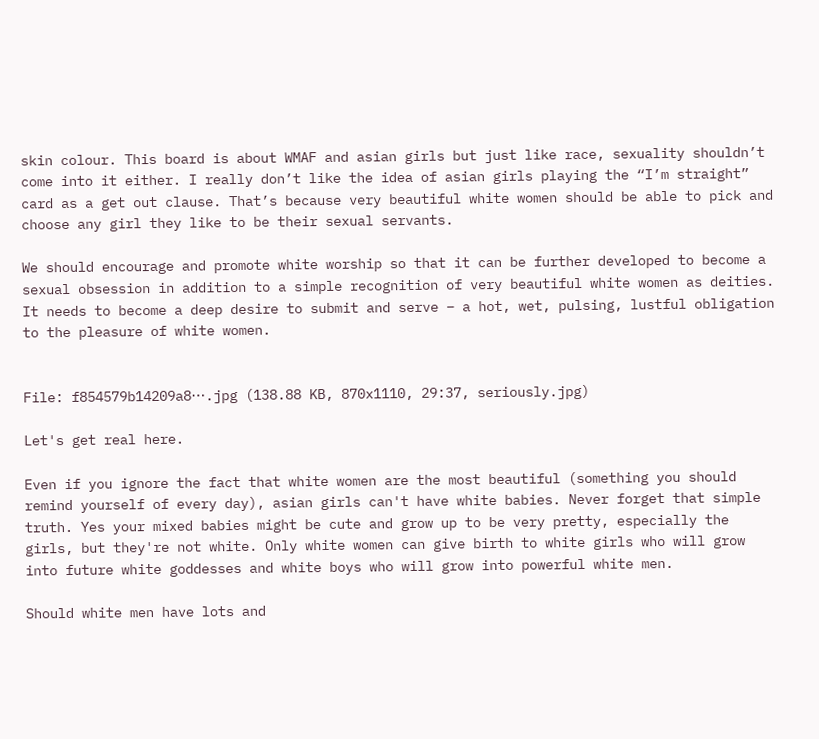skin colour. This board is about WMAF and asian girls but just like race, sexuality shouldn’t come into it either. I really don’t like the idea of asian girls playing the “I’m straight” card as a get out clause. That’s because very beautiful white women should be able to pick and choose any girl they like to be their sexual servants.

We should encourage and promote white worship so that it can be further developed to become a sexual obsession in addition to a simple recognition of very beautiful white women as deities. It needs to become a deep desire to submit and serve – a hot, wet, pulsing, lustful obligation to the pleasure of white women.


File: f854579b14209a8⋯.jpg (138.88 KB, 870x1110, 29:37, seriously.jpg)

Let's get real here.

Even if you ignore the fact that white women are the most beautiful (something you should remind yourself of every day), asian girls can't have white babies. Never forget that simple truth. Yes your mixed babies might be cute and grow up to be very pretty, especially the girls, but they're not white. Only white women can give birth to white girls who will grow into future white goddesses and white boys who will grow into powerful white men.

Should white men have lots and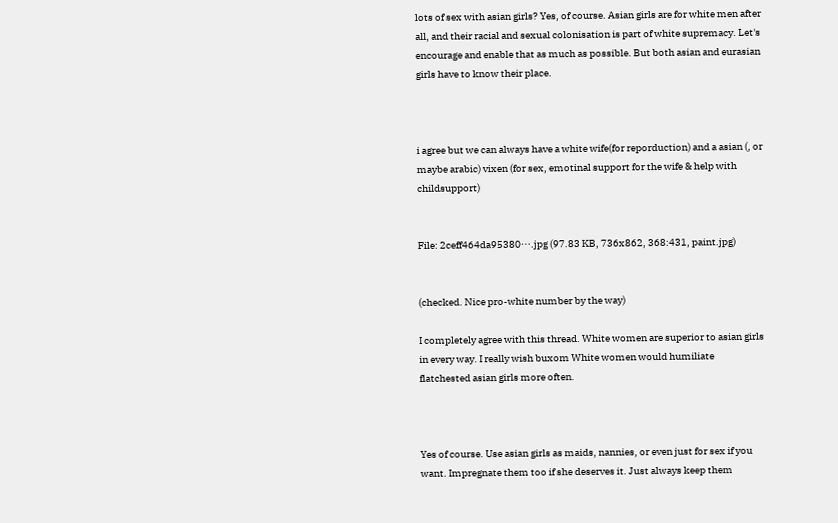lots of sex with asian girls? Yes, of course. Asian girls are for white men after all, and their racial and sexual colonisation is part of white supremacy. Let's encourage and enable that as much as possible. But both asian and eurasian girls have to know their place.



i agree but we can always have a white wife(for reporduction) and a asian (, or maybe arabic) vixen (for sex, emotinal support for the wife & help with childsupport)


File: 2ceff464da95380⋯.jpg (97.83 KB, 736x862, 368:431, paint.jpg)


(checked. Nice pro-white number by the way)

I completely agree with this thread. White women are superior to asian girls in every way. I really wish buxom White women would humiliate flatchested asian girls more often.



Yes of course. Use asian girls as maids, nannies, or even just for sex if you want. Impregnate them too if she deserves it. Just always keep them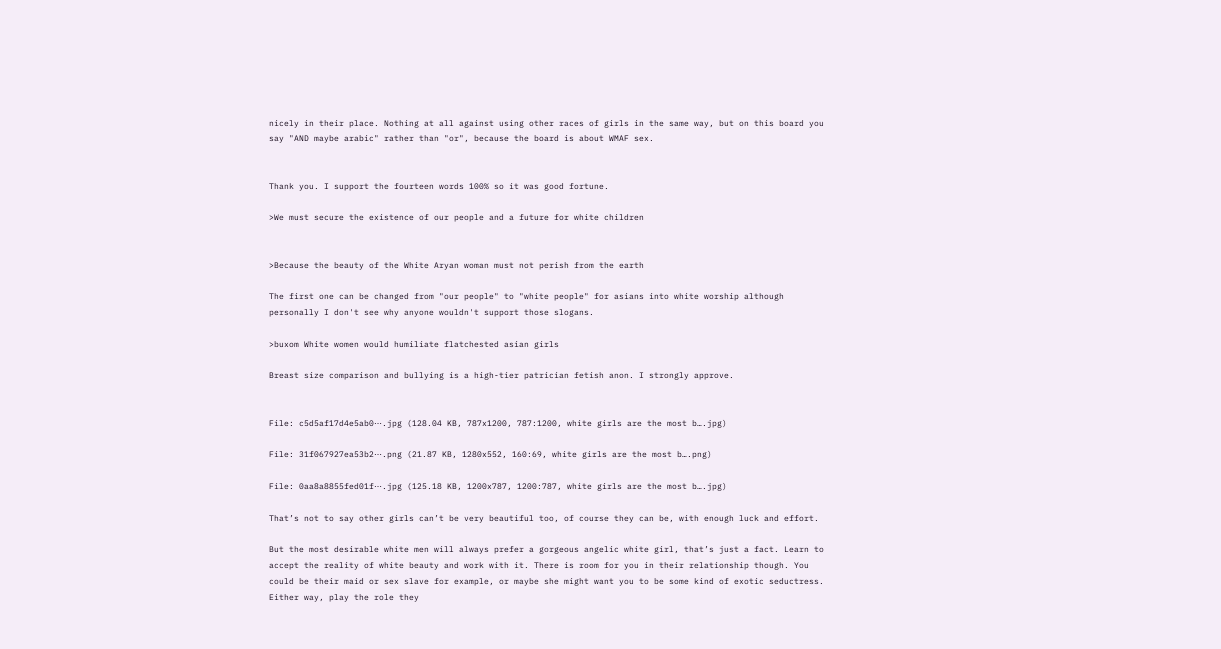nicely in their place. Nothing at all against using other races of girls in the same way, but on this board you say "AND maybe arabic" rather than "or", because the board is about WMAF sex.


Thank you. I support the fourteen words 100% so it was good fortune.

>We must secure the existence of our people and a future for white children


>Because the beauty of the White Aryan woman must not perish from the earth

The first one can be changed from "our people" to "white people" for asians into white worship although personally I don't see why anyone wouldn't support those slogans.

>buxom White women would humiliate flatchested asian girls

Breast size comparison and bullying is a high-tier patrician fetish anon. I strongly approve.


File: c5d5af17d4e5ab0⋯.jpg (128.04 KB, 787x1200, 787:1200, white girls are the most b….jpg)

File: 31f067927ea53b2⋯.png (21.87 KB, 1280x552, 160:69, white girls are the most b….png)

File: 0aa8a8855fed01f⋯.jpg (125.18 KB, 1200x787, 1200:787, white girls are the most b….jpg)

That’s not to say other girls can’t be very beautiful too, of course they can be, with enough luck and effort.

But the most desirable white men will always prefer a gorgeous angelic white girl, that’s just a fact. Learn to accept the reality of white beauty and work with it. There is room for you in their relationship though. You could be their maid or sex slave for example, or maybe she might want you to be some kind of exotic seductress. Either way, play the role they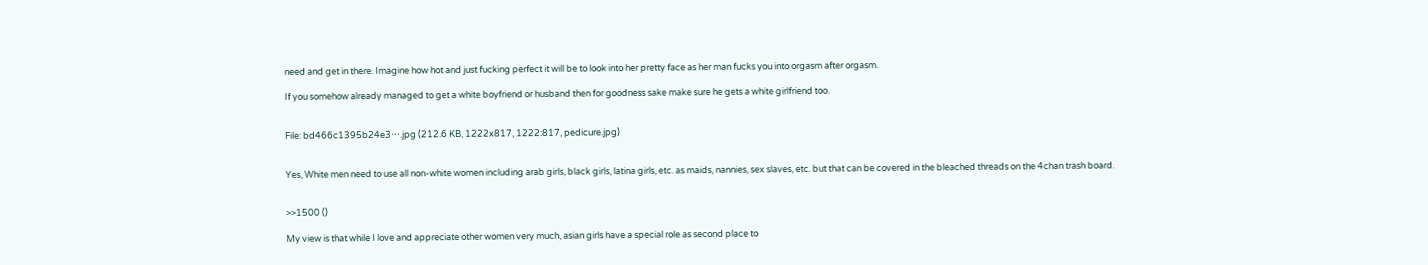need and get in there. Imagine how hot and just fucking perfect it will be to look into her pretty face as her man fucks you into orgasm after orgasm.

If you somehow already managed to get a white boyfriend or husband then for goodness sake make sure he gets a white girlfriend too.


File: bd466c1395b24e3⋯.jpg (212.6 KB, 1222x817, 1222:817, pedicure.jpg)


Yes, White men need to use all non-white women including arab girls, black girls, latina girls, etc. as maids, nannies, sex slaves, etc. but that can be covered in the bleached threads on the 4chan trash board.


>>1500 ()

My view is that while I love and appreciate other women very much, asian girls have a special role as second place to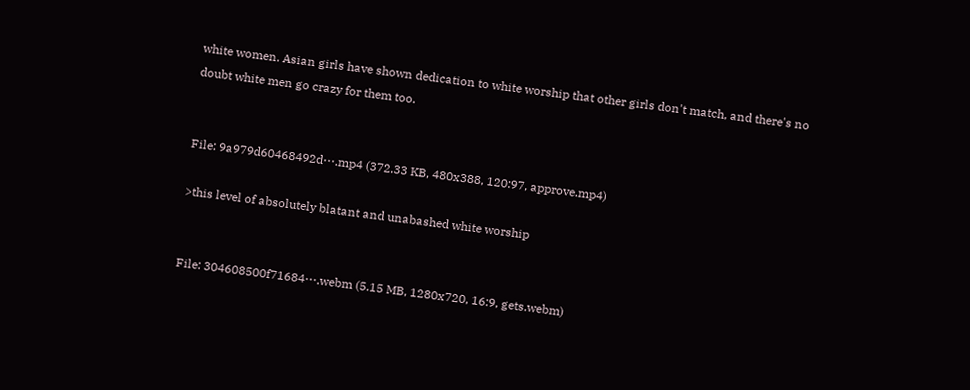white women. Asian girls have shown dedication to white worship that other girls don't match, and there's no doubt white men go crazy for them too.


File: 9a979d60468492d⋯.mp4 (372.33 KB, 480x388, 120:97, approve.mp4)

>this level of absolutely blatant and unabashed white worship


File: 304608500f71684⋯.webm (5.15 MB, 1280x720, 16:9, gets.webm)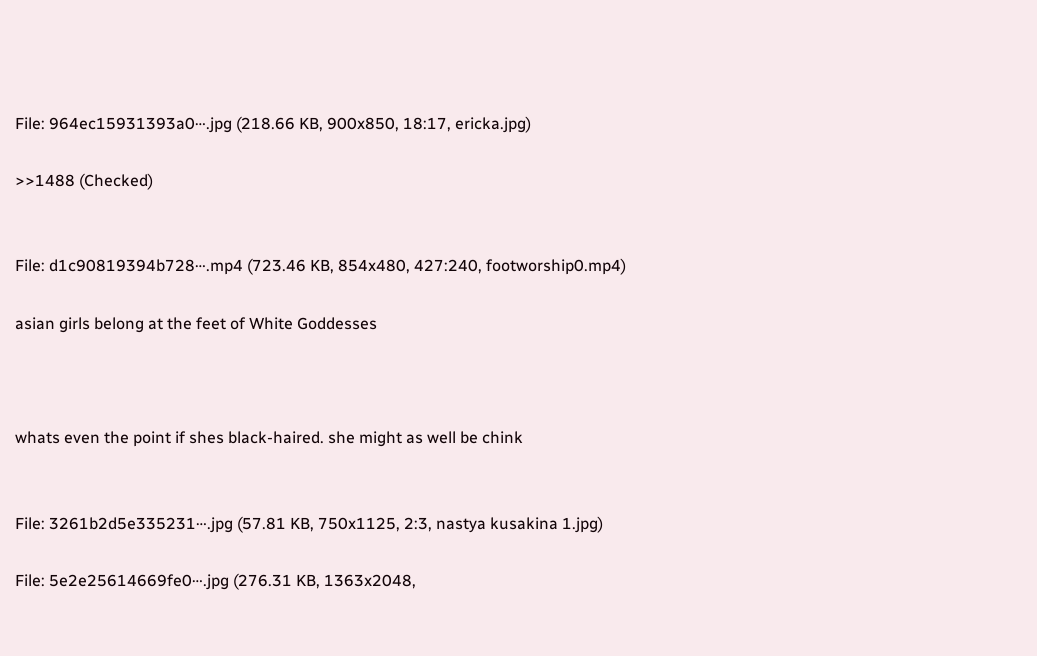File: 964ec15931393a0⋯.jpg (218.66 KB, 900x850, 18:17, ericka.jpg)

>>1488 (Checked)


File: d1c90819394b728⋯.mp4 (723.46 KB, 854x480, 427:240, footworship0.mp4)

asian girls belong at the feet of White Goddesses



whats even the point if shes black-haired. she might as well be chink


File: 3261b2d5e335231⋯.jpg (57.81 KB, 750x1125, 2:3, nastya kusakina 1.jpg)

File: 5e2e25614669fe0⋯.jpg (276.31 KB, 1363x2048,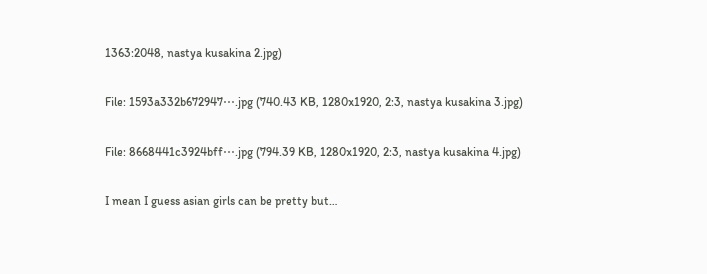1363:2048, nastya kusakina 2.jpg)

File: 1593a332b672947⋯.jpg (740.43 KB, 1280x1920, 2:3, nastya kusakina 3.jpg)

File: 8668441c3924bff⋯.jpg (794.39 KB, 1280x1920, 2:3, nastya kusakina 4.jpg)

I mean I guess asian girls can be pretty but…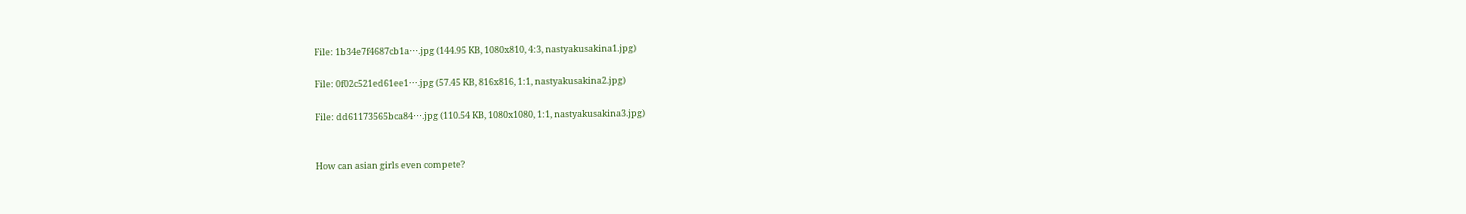File: 1b34e7f4687cb1a⋯.jpg (144.95 KB, 1080x810, 4:3, nastyakusakina1.jpg)

File: 0f02c521ed61ee1⋯.jpg (57.45 KB, 816x816, 1:1, nastyakusakina2.jpg)

File: dd61173565bca84⋯.jpg (110.54 KB, 1080x1080, 1:1, nastyakusakina3.jpg)


How can asian girls even compete?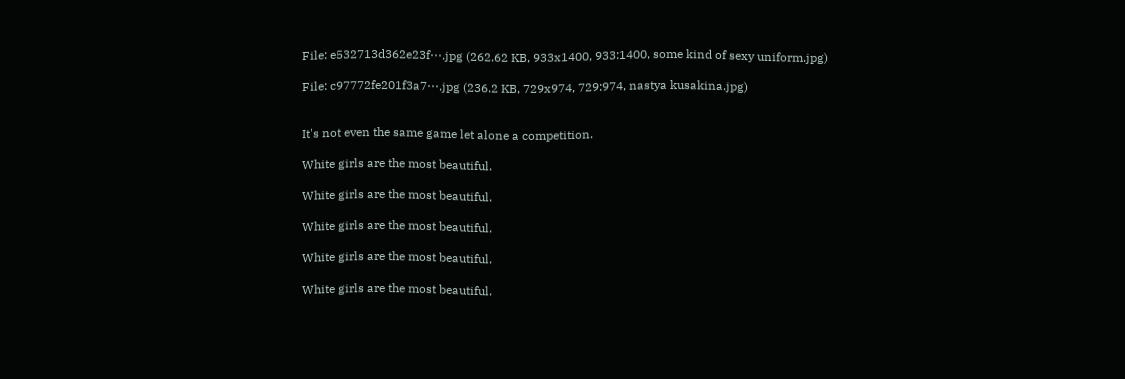File: e532713d362e23f⋯.jpg (262.62 KB, 933x1400, 933:1400, some kind of sexy uniform.jpg)

File: c97772fe201f3a7⋯.jpg (236.2 KB, 729x974, 729:974, nastya kusakina.jpg)


It's not even the same game let alone a competition.

White girls are the most beautiful.

White girls are the most beautiful.

White girls are the most beautiful.

White girls are the most beautiful.

White girls are the most beautiful.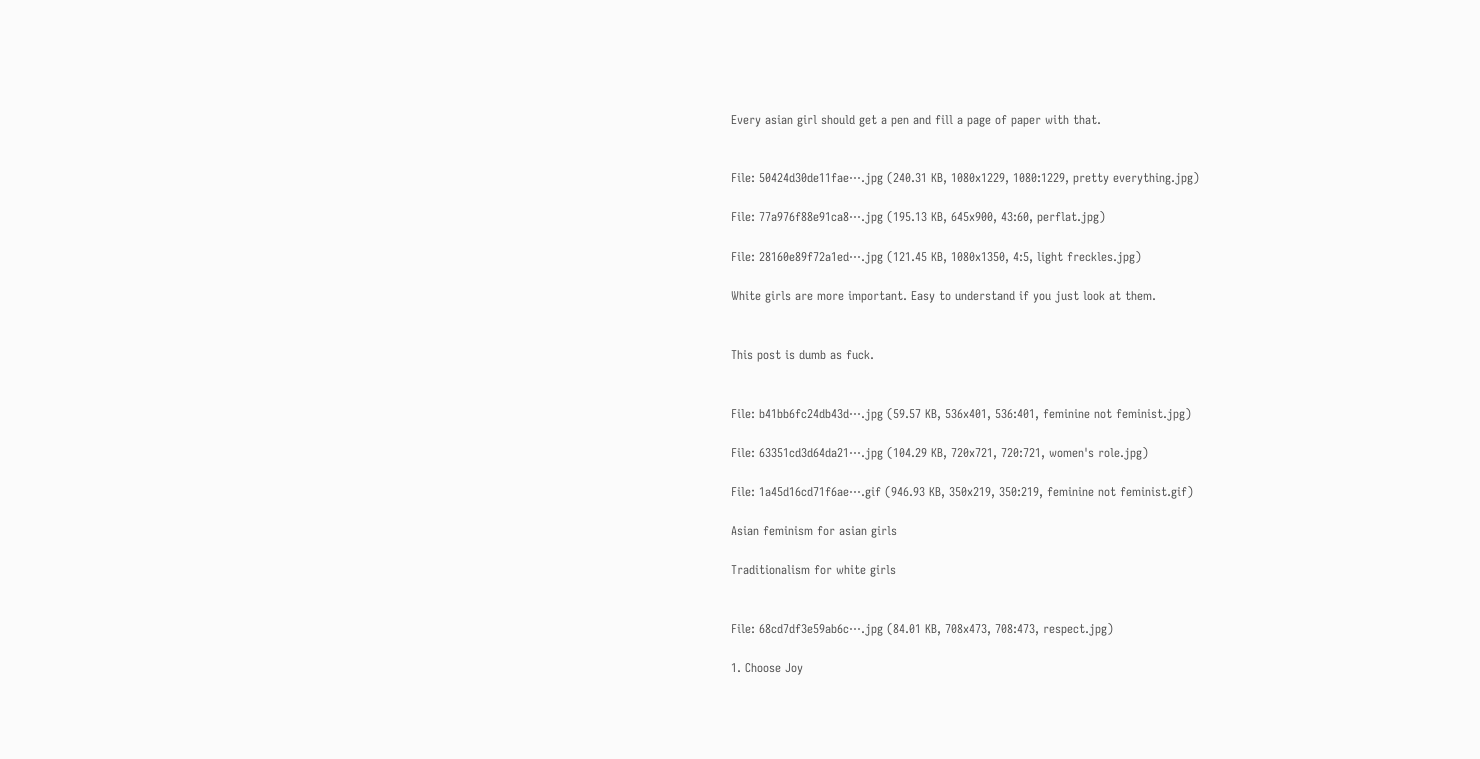Every asian girl should get a pen and fill a page of paper with that.


File: 50424d30de11fae⋯.jpg (240.31 KB, 1080x1229, 1080:1229, pretty everything.jpg)

File: 77a976f88e91ca8⋯.jpg (195.13 KB, 645x900, 43:60, perflat.jpg)

File: 28160e89f72a1ed⋯.jpg (121.45 KB, 1080x1350, 4:5, light freckles.jpg)

White girls are more important. Easy to understand if you just look at them.


This post is dumb as fuck.


File: b41bb6fc24db43d⋯.jpg (59.57 KB, 536x401, 536:401, feminine not feminist.jpg)

File: 63351cd3d64da21⋯.jpg (104.29 KB, 720x721, 720:721, women's role.jpg)

File: 1a45d16cd71f6ae⋯.gif (946.93 KB, 350x219, 350:219, feminine not feminist.gif)

Asian feminism for asian girls

Traditionalism for white girls


File: 68cd7df3e59ab6c⋯.jpg (84.01 KB, 708x473, 708:473, respect.jpg)

1. Choose Joy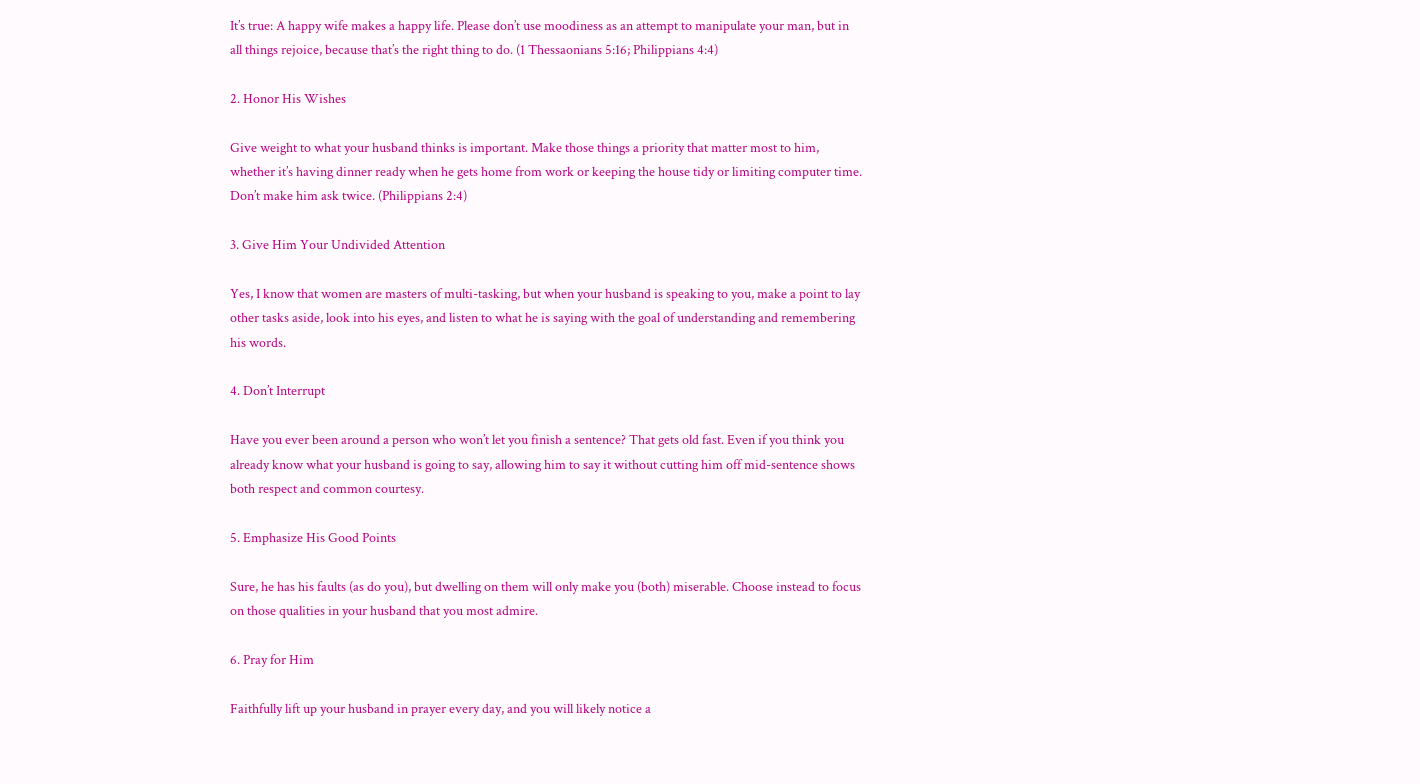It’s true: A happy wife makes a happy life. Please don’t use moodiness as an attempt to manipulate your man, but in all things rejoice, because that’s the right thing to do. (1 Thessaonians 5:16; Philippians 4:4)

2. Honor His Wishes

Give weight to what your husband thinks is important. Make those things a priority that matter most to him, whether it’s having dinner ready when he gets home from work or keeping the house tidy or limiting computer time. Don’t make him ask twice. (Philippians 2:4)

3. Give Him Your Undivided Attention

Yes, I know that women are masters of multi-tasking, but when your husband is speaking to you, make a point to lay other tasks aside, look into his eyes, and listen to what he is saying with the goal of understanding and remembering his words.

4. Don’t Interrupt

Have you ever been around a person who won’t let you finish a sentence? That gets old fast. Even if you think you already know what your husband is going to say, allowing him to say it without cutting him off mid-sentence shows both respect and common courtesy.

5. Emphasize His Good Points

Sure, he has his faults (as do you), but dwelling on them will only make you (both) miserable. Choose instead to focus on those qualities in your husband that you most admire.

6. Pray for Him

Faithfully lift up your husband in prayer every day, and you will likely notice a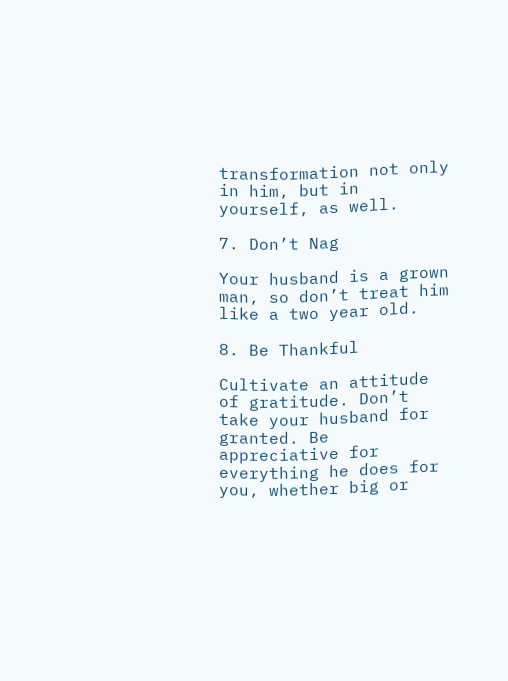transformation not only in him, but in yourself, as well.

7. Don’t Nag

Your husband is a grown man, so don’t treat him like a two year old.

8. Be Thankful

Cultivate an attitude of gratitude. Don’t take your husband for granted. Be appreciative for everything he does for you, whether big or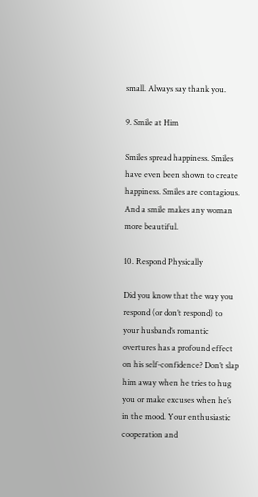small. Always say thank you.

9. Smile at Him

Smiles spread happiness. Smiles have even been shown to create happiness. Smiles are contagious. And a smile makes any woman more beautiful.

10. Respond Physically

Did you know that the way you respond (or don’t respond) to your husband’s romantic overtures has a profound effect on his self-confidence? Don’t slap him away when he tries to hug you or make excuses when he’s in the mood. Your enthusiastic cooperation and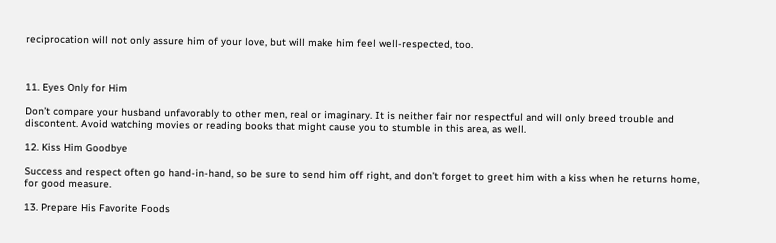reciprocation will not only assure him of your love, but will make him feel well-respected, too.



11. Eyes Only for Him

Don’t compare your husband unfavorably to other men, real or imaginary. It is neither fair nor respectful and will only breed trouble and discontent. Avoid watching movies or reading books that might cause you to stumble in this area, as well.

12. Kiss Him Goodbye

Success and respect often go hand-in-hand, so be sure to send him off right, and don’t forget to greet him with a kiss when he returns home, for good measure.

13. Prepare His Favorite Foods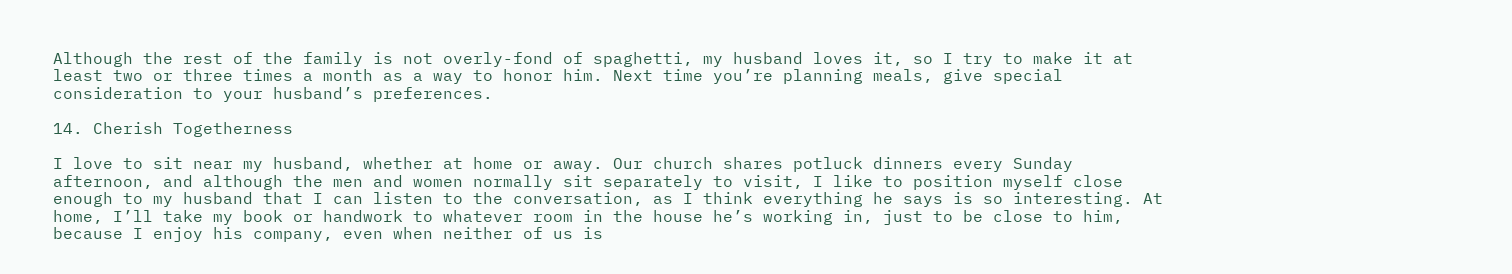Although the rest of the family is not overly-fond of spaghetti, my husband loves it, so I try to make it at least two or three times a month as a way to honor him. Next time you’re planning meals, give special consideration to your husband’s preferences.

14. Cherish Togetherness

I love to sit near my husband, whether at home or away. Our church shares potluck dinners every Sunday afternoon, and although the men and women normally sit separately to visit, I like to position myself close enough to my husband that I can listen to the conversation, as I think everything he says is so interesting. At home, I’ll take my book or handwork to whatever room in the house he’s working in, just to be close to him, because I enjoy his company, even when neither of us is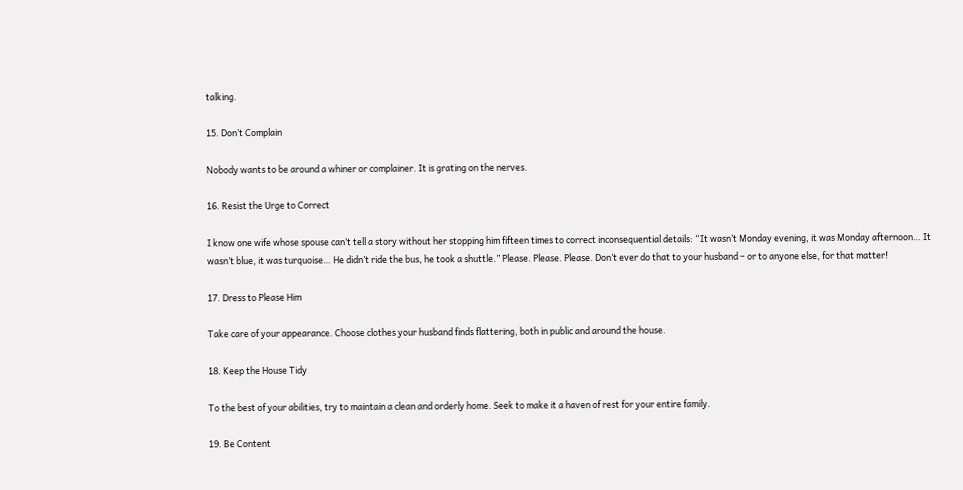talking.

15. Don’t Complain

Nobody wants to be around a whiner or complainer. It is grating on the nerves.

16. Resist the Urge to Correct

I know one wife whose spouse can’t tell a story without her stopping him fifteen times to correct inconsequential details: “It wasn’t Monday evening, it was Monday afternoon… It wasn’t blue, it was turquoise… He didn’t ride the bus, he took a shuttle.” Please. Please. Please. Don’t ever do that to your husband – or to anyone else, for that matter!

17. Dress to Please Him

Take care of your appearance. Choose clothes your husband finds flattering, both in public and around the house.

18. Keep the House Tidy

To the best of your abilities, try to maintain a clean and orderly home. Seek to make it a haven of rest for your entire family.

19. Be Content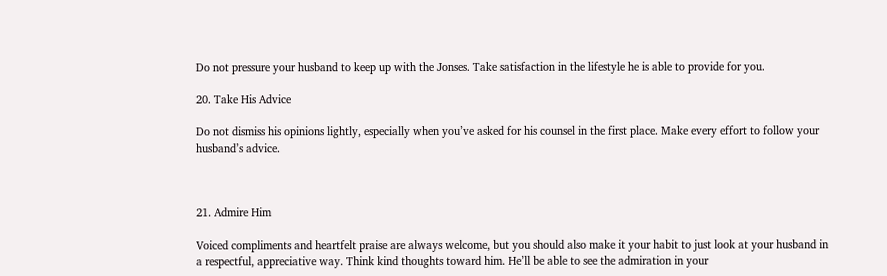Do not pressure your husband to keep up with the Jonses. Take satisfaction in the lifestyle he is able to provide for you.

20. Take His Advice

Do not dismiss his opinions lightly, especially when you’ve asked for his counsel in the first place. Make every effort to follow your husband’s advice.



21. Admire Him

Voiced compliments and heartfelt praise are always welcome, but you should also make it your habit to just look at your husband in a respectful, appreciative way. Think kind thoughts toward him. He’ll be able to see the admiration in your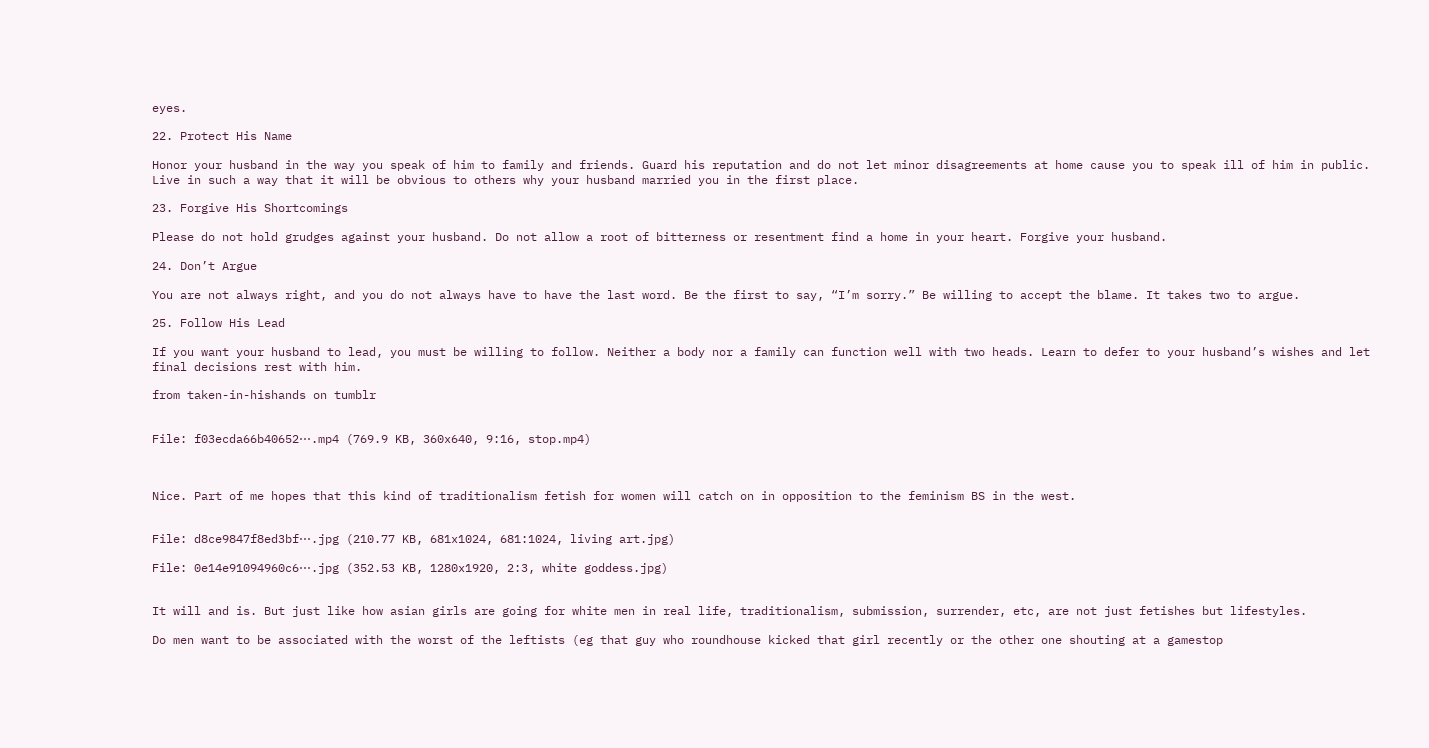eyes.

22. Protect His Name

Honor your husband in the way you speak of him to family and friends. Guard his reputation and do not let minor disagreements at home cause you to speak ill of him in public. Live in such a way that it will be obvious to others why your husband married you in the first place.

23. Forgive His Shortcomings

Please do not hold grudges against your husband. Do not allow a root of bitterness or resentment find a home in your heart. Forgive your husband.

24. Don’t Argue

You are not always right, and you do not always have to have the last word. Be the first to say, “I’m sorry.” Be willing to accept the blame. It takes two to argue.

25. Follow His Lead

If you want your husband to lead, you must be willing to follow. Neither a body nor a family can function well with two heads. Learn to defer to your husband’s wishes and let final decisions rest with him.

from taken-in-hishands on tumblr


File: f03ecda66b40652⋯.mp4 (769.9 KB, 360x640, 9:16, stop.mp4)



Nice. Part of me hopes that this kind of traditionalism fetish for women will catch on in opposition to the feminism BS in the west.


File: d8ce9847f8ed3bf⋯.jpg (210.77 KB, 681x1024, 681:1024, living art.jpg)

File: 0e14e91094960c6⋯.jpg (352.53 KB, 1280x1920, 2:3, white goddess.jpg)


It will and is. But just like how asian girls are going for white men in real life, traditionalism, submission, surrender, etc, are not just fetishes but lifestyles.

Do men want to be associated with the worst of the leftists (eg that guy who roundhouse kicked that girl recently or the other one shouting at a gamestop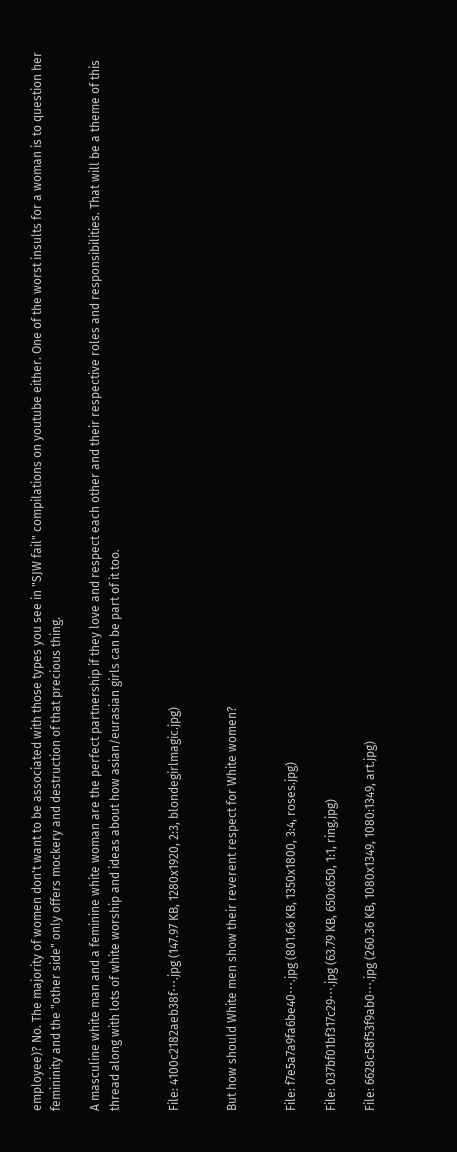employee)? No. The majority of women don't want to be associated with those types you see in "SJW fail" compilations on youtube either. One of the worst insults for a woman is to question her femininity and the "other side" only offers mockery and destruction of that precious thing.

A masculine white man and a feminine white woman are the perfect partnership if they love and respect each other and their respective roles and responsibilities. That will be a theme of this thread along with lots of white worship and ideas about how asian/eurasian girls can be part of it too.


File: 4100c2182aeb38f⋯.jpg (147.97 KB, 1280x1920, 2:3, blondegirlmagic.jpg)


But how should White men show their reverent respect for White women?


File: f7e5a7a9fa6be40⋯.jpg (801.66 KB, 1350x1800, 3:4, roses.jpg)

File: 037bf01bf317c29⋯.jpg (63.79 KB, 650x650, 1:1, ring.jpg)

File: 6628c58f53f9ab0⋯.jpg (260.36 KB, 1080x1349, 1080:1349, art.jpg)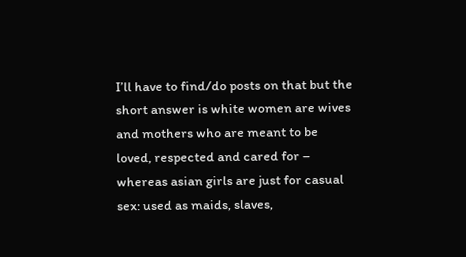I’ll have to find/do posts on that but the short answer is white women are wives and mothers who are meant to be loved, respected and cared for – whereas asian girls are just for casual sex: used as maids, slaves,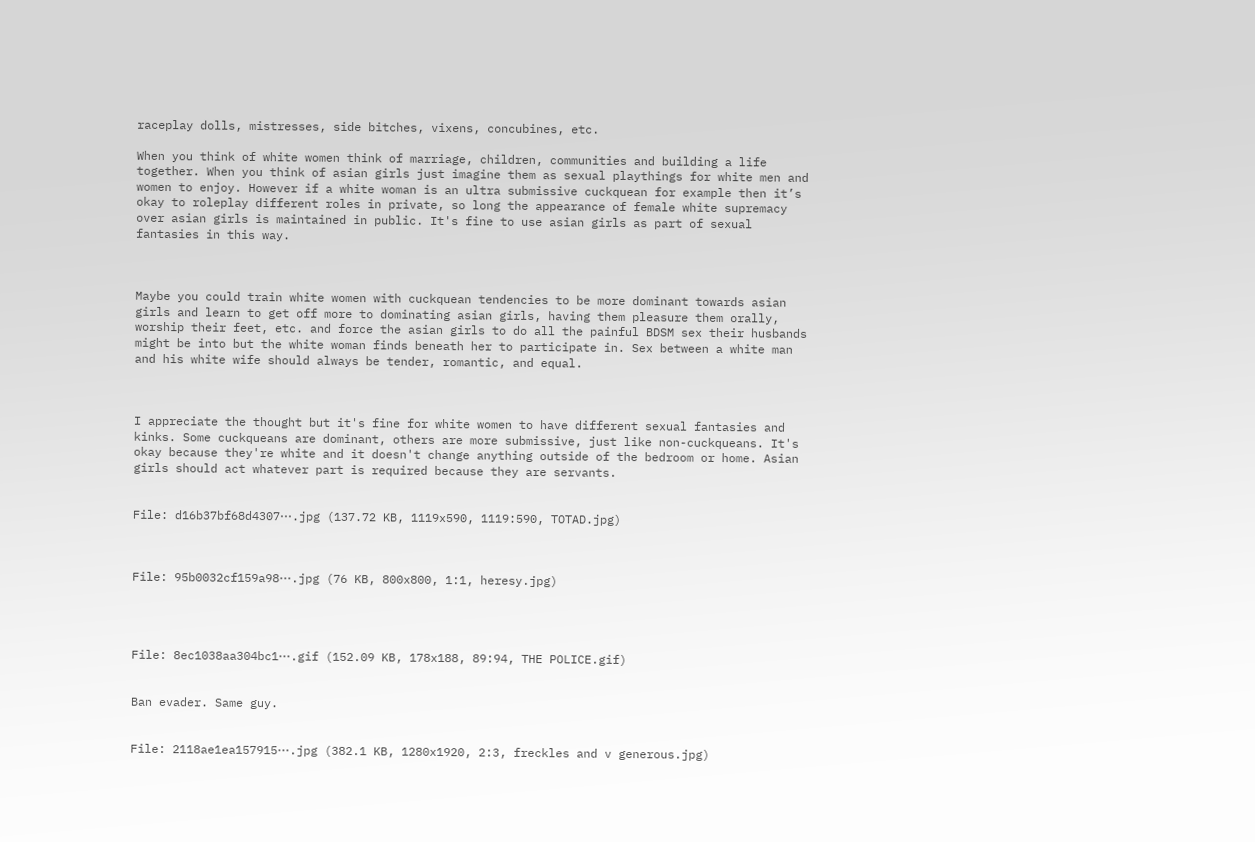raceplay dolls, mistresses, side bitches, vixens, concubines, etc.

When you think of white women think of marriage, children, communities and building a life together. When you think of asian girls just imagine them as sexual playthings for white men and women to enjoy. However if a white woman is an ultra submissive cuckquean for example then it’s okay to roleplay different roles in private, so long the appearance of female white supremacy over asian girls is maintained in public. It's fine to use asian girls as part of sexual fantasies in this way.



Maybe you could train white women with cuckquean tendencies to be more dominant towards asian girls and learn to get off more to dominating asian girls, having them pleasure them orally, worship their feet, etc. and force the asian girls to do all the painful BDSM sex their husbands might be into but the white woman finds beneath her to participate in. Sex between a white man and his white wife should always be tender, romantic, and equal.



I appreciate the thought but it's fine for white women to have different sexual fantasies and kinks. Some cuckqueans are dominant, others are more submissive, just like non-cuckqueans. It's okay because they're white and it doesn't change anything outside of the bedroom or home. Asian girls should act whatever part is required because they are servants.


File: d16b37bf68d4307⋯.jpg (137.72 KB, 1119x590, 1119:590, TOTAD.jpg)



File: 95b0032cf159a98⋯.jpg (76 KB, 800x800, 1:1, heresy.jpg)




File: 8ec1038aa304bc1⋯.gif (152.09 KB, 178x188, 89:94, THE POLICE.gif)


Ban evader. Same guy.


File: 2118ae1ea157915⋯.jpg (382.1 KB, 1280x1920, 2:3, freckles and v generous.jpg)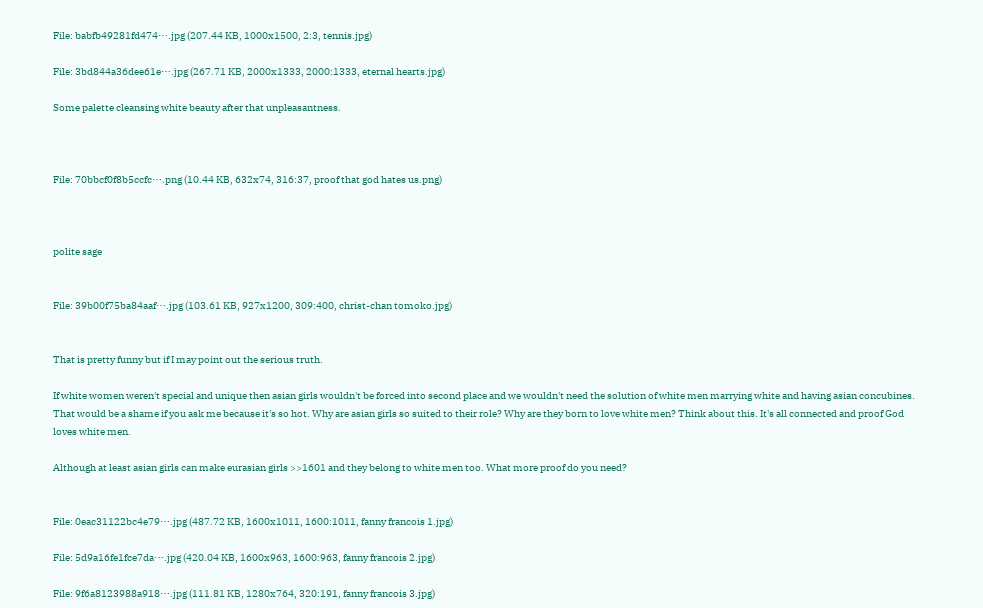File: babfb49281fd474⋯.jpg (207.44 KB, 1000x1500, 2:3, tennis.jpg)

File: 3bd844a36dee61e⋯.jpg (267.71 KB, 2000x1333, 2000:1333, eternal hearts.jpg)

Some palette cleansing white beauty after that unpleasantness.



File: 70bbcf0f8b5ccfc⋯.png (10.44 KB, 632x74, 316:37, proof that god hates us.png)



polite sage


File: 39b00f75ba84aaf⋯.jpg (103.61 KB, 927x1200, 309:400, christ-chan tomoko.jpg)


That is pretty funny but if I may point out the serious truth.

If white women weren't special and unique then asian girls wouldn't be forced into second place and we wouldn't need the solution of white men marrying white and having asian concubines. That would be a shame if you ask me because it's so hot. Why are asian girls so suited to their role? Why are they born to love white men? Think about this. It's all connected and proof God loves white men.

Although at least asian girls can make eurasian girls >>1601 and they belong to white men too. What more proof do you need?


File: 0eac31122bc4e79⋯.jpg (487.72 KB, 1600x1011, 1600:1011, fanny francois 1.jpg)

File: 5d9a16fe1fce7da⋯.jpg (420.04 KB, 1600x963, 1600:963, fanny francois 2.jpg)

File: 9f6a8123988a918⋯.jpg (111.81 KB, 1280x764, 320:191, fanny francois 3.jpg)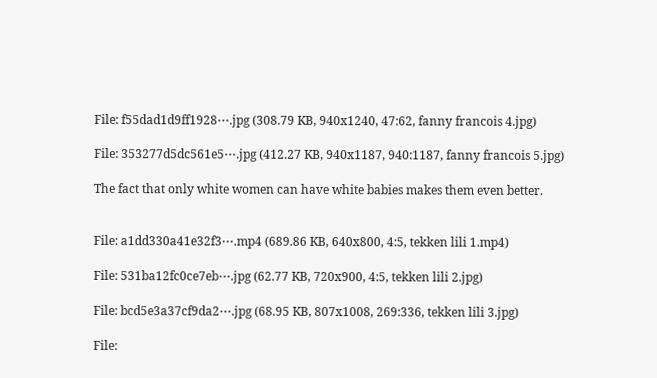File: f55dad1d9ff1928⋯.jpg (308.79 KB, 940x1240, 47:62, fanny francois 4.jpg)

File: 353277d5dc561e5⋯.jpg (412.27 KB, 940x1187, 940:1187, fanny francois 5.jpg)

The fact that only white women can have white babies makes them even better.


File: a1dd330a41e32f3⋯.mp4 (689.86 KB, 640x800, 4:5, tekken lili 1.mp4)

File: 531ba12fc0ce7eb⋯.jpg (62.77 KB, 720x900, 4:5, tekken lili 2.jpg)

File: bcd5e3a37cf9da2⋯.jpg (68.95 KB, 807x1008, 269:336, tekken lili 3.jpg)

File: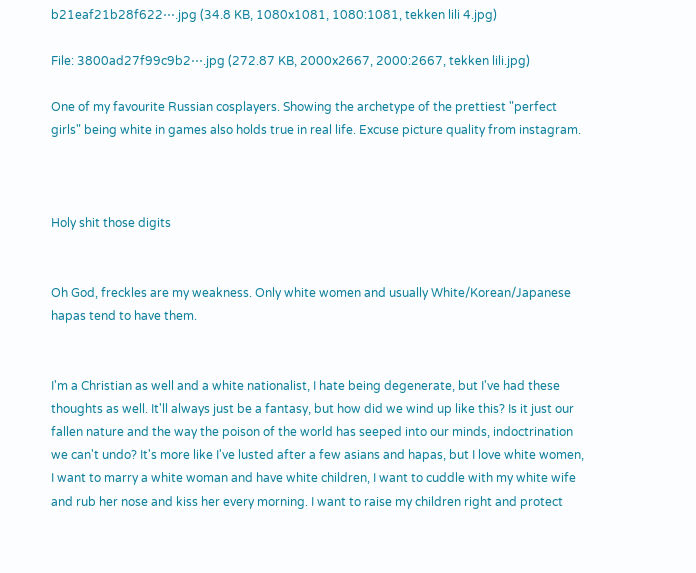b21eaf21b28f622⋯.jpg (34.8 KB, 1080x1081, 1080:1081, tekken lili 4.jpg)

File: 3800ad27f99c9b2⋯.jpg (272.87 KB, 2000x2667, 2000:2667, tekken lili.jpg)

One of my favourite Russian cosplayers. Showing the archetype of the prettiest "perfect girls" being white in games also holds true in real life. Excuse picture quality from instagram.



Holy shit those digits


Oh God, freckles are my weakness. Only white women and usually White/Korean/Japanese hapas tend to have them.


I'm a Christian as well and a white nationalist, I hate being degenerate, but I've had these thoughts as well. It'll always just be a fantasy, but how did we wind up like this? Is it just our fallen nature and the way the poison of the world has seeped into our minds, indoctrination we can't undo? It's more like I've lusted after a few asians and hapas, but I love white women, I want to marry a white woman and have white children, I want to cuddle with my white wife and rub her nose and kiss her every morning. I want to raise my children right and protect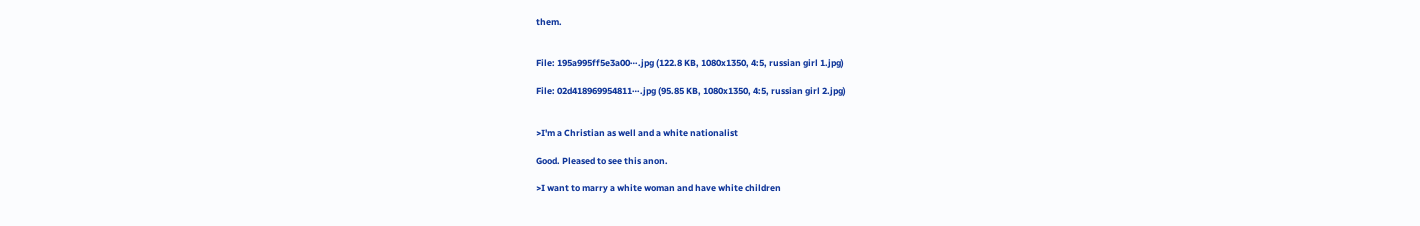them.


File: 195a995ff5e3a00⋯.jpg (122.8 KB, 1080x1350, 4:5, russian girl 1.jpg)

File: 02d418969954811⋯.jpg (95.85 KB, 1080x1350, 4:5, russian girl 2.jpg)


>I'm a Christian as well and a white nationalist

Good. Pleased to see this anon.

>I want to marry a white woman and have white children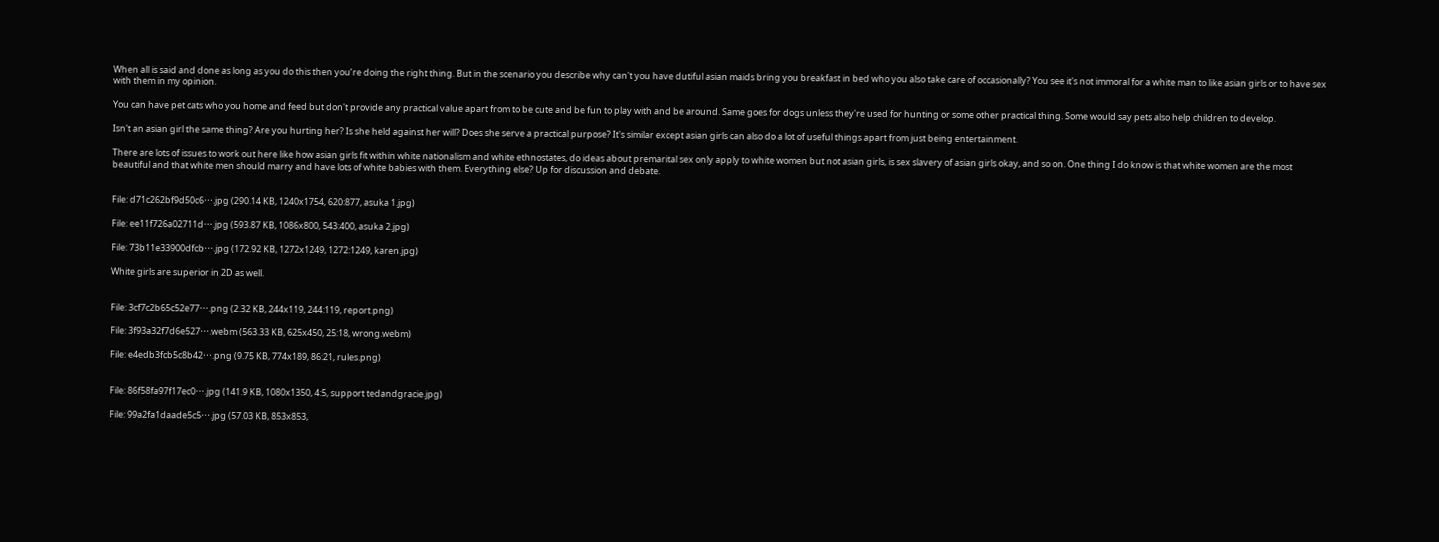When all is said and done as long as you do this then you’re doing the right thing. But in the scenario you describe why can't you have dutiful asian maids bring you breakfast in bed who you also take care of occasionally? You see it's not immoral for a white man to like asian girls or to have sex with them in my opinion.

You can have pet cats who you home and feed but don't provide any practical value apart from to be cute and be fun to play with and be around. Same goes for dogs unless they're used for hunting or some other practical thing. Some would say pets also help children to develop.

Isn't an asian girl the same thing? Are you hurting her? Is she held against her will? Does she serve a practical purpose? It's similar except asian girls can also do a lot of useful things apart from just being entertainment.

There are lots of issues to work out here like how asian girls fit within white nationalism and white ethnostates, do ideas about premarital sex only apply to white women but not asian girls, is sex slavery of asian girls okay, and so on. One thing I do know is that white women are the most beautiful and that white men should marry and have lots of white babies with them. Everything else? Up for discussion and debate.


File: d71c262bf9d50c6⋯.jpg (290.14 KB, 1240x1754, 620:877, asuka 1.jpg)

File: ee11f726a02711d⋯.jpg (593.87 KB, 1086x800, 543:400, asuka 2.jpg)

File: 73b11e33900dfcb⋯.jpg (172.92 KB, 1272x1249, 1272:1249, karen.jpg)

White girls are superior in 2D as well.


File: 3cf7c2b65c52e77⋯.png (2.32 KB, 244x119, 244:119, report.png)

File: 3f93a32f7d6e527⋯.webm (563.33 KB, 625x450, 25:18, wrong.webm)

File: e4edb3fcb5c8b42⋯.png (9.75 KB, 774x189, 86:21, rules.png)


File: 86f58fa97f17ec0⋯.jpg (141.9 KB, 1080x1350, 4:5, support tedandgracie.jpg)

File: 99a2fa1daade5c5⋯.jpg (57.03 KB, 853x853,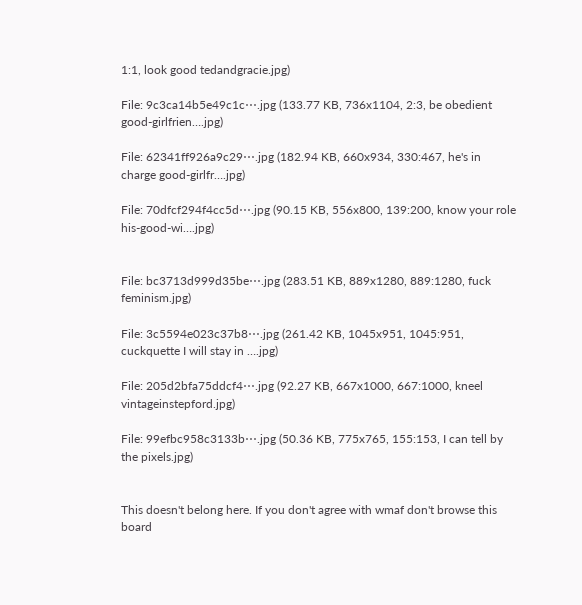1:1, look good tedandgracie.jpg)

File: 9c3ca14b5e49c1c⋯.jpg (133.77 KB, 736x1104, 2:3, be obedient good-girlfrien….jpg)

File: 62341ff926a9c29⋯.jpg (182.94 KB, 660x934, 330:467, he's in charge good-girlfr….jpg)

File: 70dfcf294f4cc5d⋯.jpg (90.15 KB, 556x800, 139:200, know your role his-good-wi….jpg)


File: bc3713d999d35be⋯.jpg (283.51 KB, 889x1280, 889:1280, fuck feminism.jpg)

File: 3c5594e023c37b8⋯.jpg (261.42 KB, 1045x951, 1045:951, cuckquette I will stay in ….jpg)

File: 205d2bfa75ddcf4⋯.jpg (92.27 KB, 667x1000, 667:1000, kneel vintageinstepford.jpg)

File: 99efbc958c3133b⋯.jpg (50.36 KB, 775x765, 155:153, I can tell by the pixels.jpg)


This doesn't belong here. If you don't agree with wmaf don't browse this board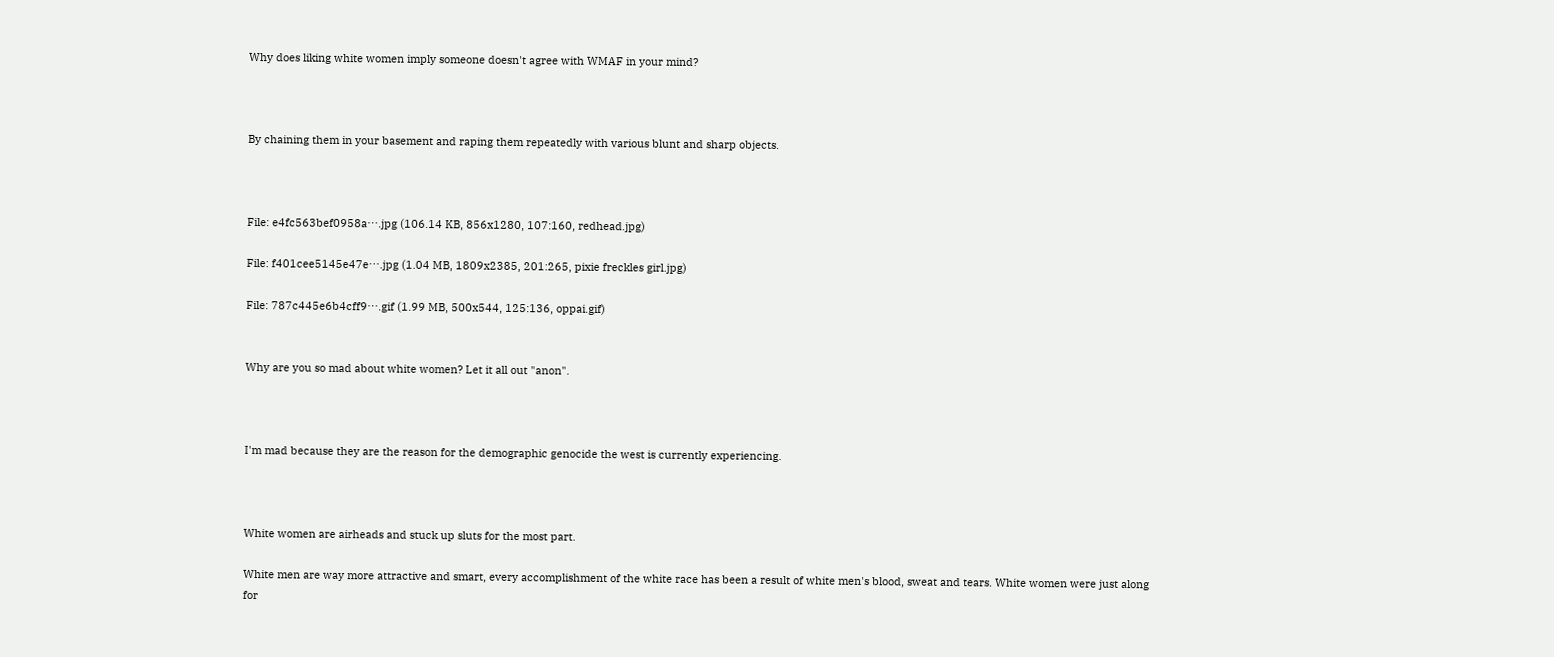Why does liking white women imply someone doesn't agree with WMAF in your mind?



By chaining them in your basement and raping them repeatedly with various blunt and sharp objects.



File: e4fc563bef0958a⋯.jpg (106.14 KB, 856x1280, 107:160, redhead.jpg)

File: f401cee5145e47e⋯.jpg (1.04 MB, 1809x2385, 201:265, pixie freckles girl.jpg)

File: 787c445e6b4cff9⋯.gif (1.99 MB, 500x544, 125:136, oppai.gif)


Why are you so mad about white women? Let it all out "anon".



I'm mad because they are the reason for the demographic genocide the west is currently experiencing.



White women are airheads and stuck up sluts for the most part.

White men are way more attractive and smart, every accomplishment of the white race has been a result of white men's blood, sweat and tears. White women were just along for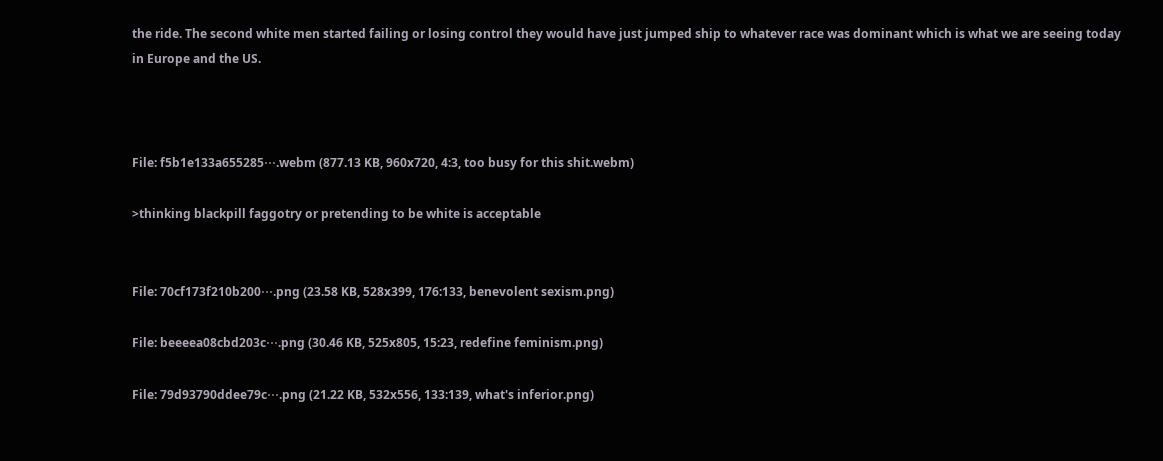the ride. The second white men started failing or losing control they would have just jumped ship to whatever race was dominant which is what we are seeing today in Europe and the US.



File: f5b1e133a655285⋯.webm (877.13 KB, 960x720, 4:3, too busy for this shit.webm)

>thinking blackpill faggotry or pretending to be white is acceptable


File: 70cf173f210b200⋯.png (23.58 KB, 528x399, 176:133, benevolent sexism.png)

File: beeeea08cbd203c⋯.png (30.46 KB, 525x805, 15:23, redefine feminism.png)

File: 79d93790ddee79c⋯.png (21.22 KB, 532x556, 133:139, what's inferior.png)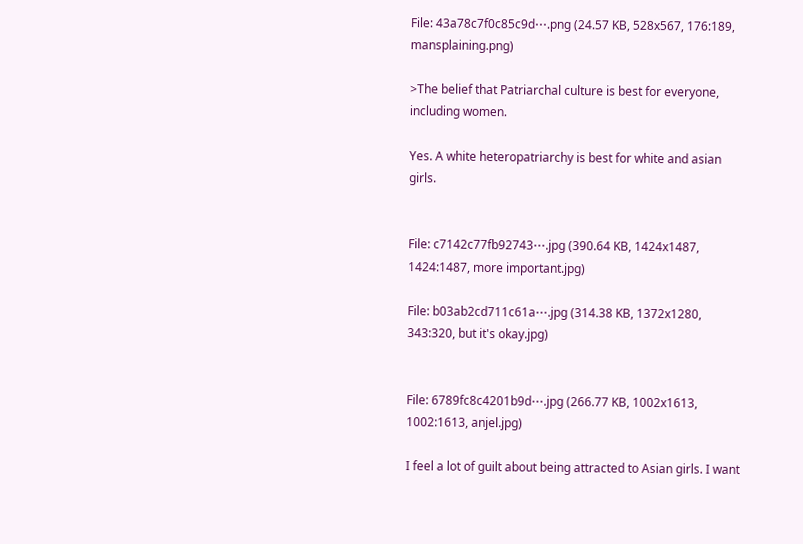File: 43a78c7f0c85c9d⋯.png (24.57 KB, 528x567, 176:189, mansplaining.png)

>The belief that Patriarchal culture is best for everyone, including women.

Yes. A white heteropatriarchy is best for white and asian girls.


File: c7142c77fb92743⋯.jpg (390.64 KB, 1424x1487, 1424:1487, more important.jpg)

File: b03ab2cd711c61a⋯.jpg (314.38 KB, 1372x1280, 343:320, but it's okay.jpg)


File: 6789fc8c4201b9d⋯.jpg (266.77 KB, 1002x1613, 1002:1613, anjel.jpg)

I feel a lot of guilt about being attracted to Asian girls. I want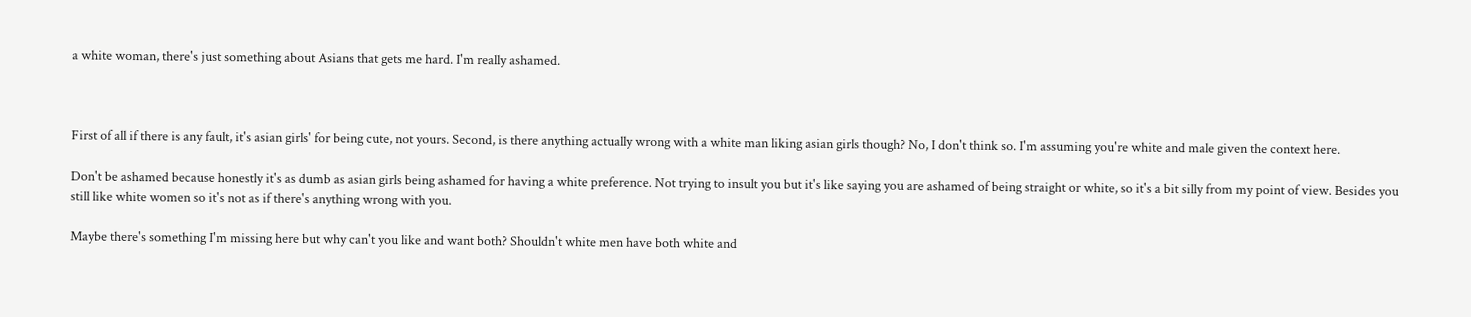a white woman, there's just something about Asians that gets me hard. I'm really ashamed.



First of all if there is any fault, it's asian girls' for being cute, not yours. Second, is there anything actually wrong with a white man liking asian girls though? No, I don't think so. I'm assuming you're white and male given the context here.

Don't be ashamed because honestly it's as dumb as asian girls being ashamed for having a white preference. Not trying to insult you but it's like saying you are ashamed of being straight or white, so it's a bit silly from my point of view. Besides you still like white women so it's not as if there's anything wrong with you.

Maybe there's something I'm missing here but why can't you like and want both? Shouldn't white men have both white and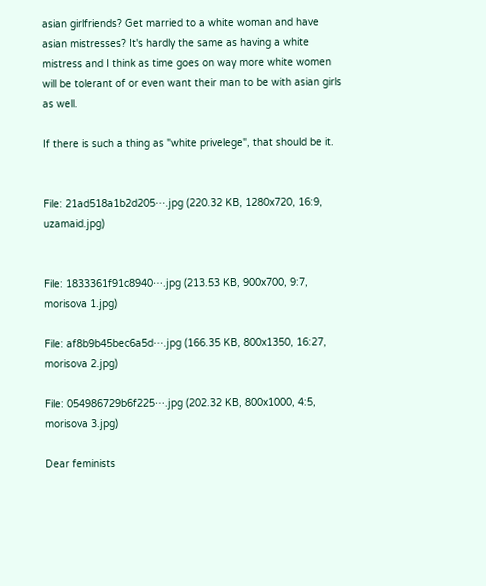asian girlfriends? Get married to a white woman and have asian mistresses? It's hardly the same as having a white mistress and I think as time goes on way more white women will be tolerant of or even want their man to be with asian girls as well.

If there is such a thing as "white privelege", that should be it.


File: 21ad518a1b2d205⋯.jpg (220.32 KB, 1280x720, 16:9, uzamaid.jpg)


File: 1833361f91c8940⋯.jpg (213.53 KB, 900x700, 9:7, morisova 1.jpg)

File: af8b9b45bec6a5d⋯.jpg (166.35 KB, 800x1350, 16:27, morisova 2.jpg)

File: 054986729b6f225⋯.jpg (202.32 KB, 800x1000, 4:5, morisova 3.jpg)

Dear feminists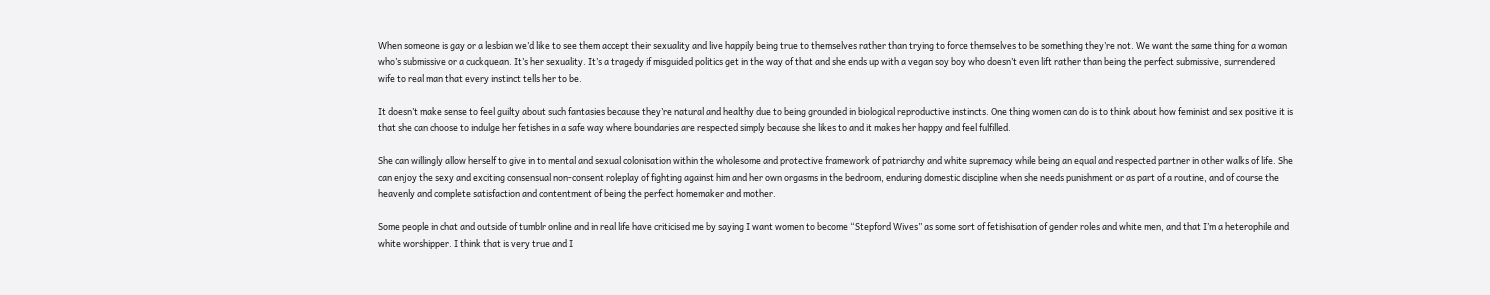When someone is gay or a lesbian we’d like to see them accept their sexuality and live happily being true to themselves rather than trying to force themselves to be something they’re not. We want the same thing for a woman who’s submissive or a cuckquean. It’s her sexuality. It’s a tragedy if misguided politics get in the way of that and she ends up with a vegan soy boy who doesn’t even lift rather than being the perfect submissive, surrendered wife to real man that every instinct tells her to be.

It doesn’t make sense to feel guilty about such fantasies because they’re natural and healthy due to being grounded in biological reproductive instincts. One thing women can do is to think about how feminist and sex positive it is that she can choose to indulge her fetishes in a safe way where boundaries are respected simply because she likes to and it makes her happy and feel fulfilled.

She can willingly allow herself to give in to mental and sexual colonisation within the wholesome and protective framework of patriarchy and white supremacy while being an equal and respected partner in other walks of life. She can enjoy the sexy and exciting consensual non-consent roleplay of fighting against him and her own orgasms in the bedroom, enduring domestic discipline when she needs punishment or as part of a routine, and of course the heavenly and complete satisfaction and contentment of being the perfect homemaker and mother.

Some people in chat and outside of tumblr online and in real life have criticised me by saying I want women to become “Stepford Wives” as some sort of fetishisation of gender roles and white men, and that I’m a heterophile and white worshipper. I think that is very true and I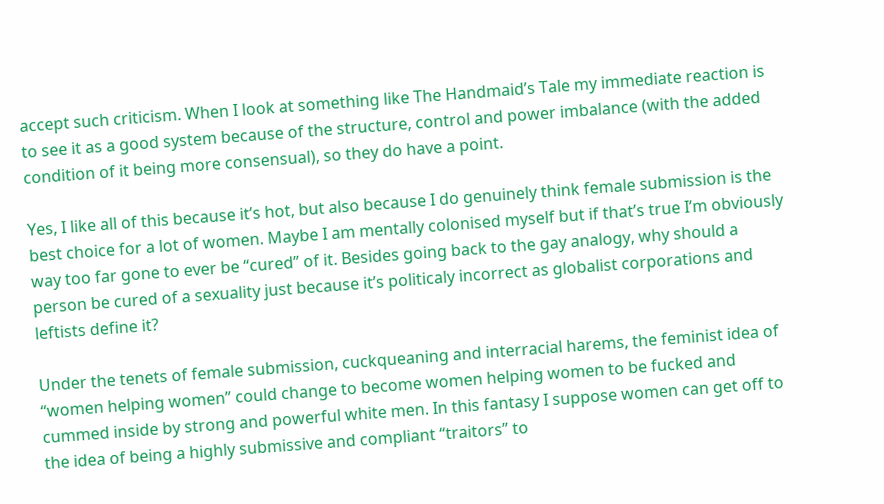accept such criticism. When I look at something like The Handmaid’s Tale my immediate reaction is to see it as a good system because of the structure, control and power imbalance (with the added condition of it being more consensual), so they do have a point.

Yes, I like all of this because it’s hot, but also because I do genuinely think female submission is the best choice for a lot of women. Maybe I am mentally colonised myself but if that’s true I’m obviously way too far gone to ever be “cured” of it. Besides going back to the gay analogy, why should a person be cured of a sexuality just because it’s politicaly incorrect as globalist corporations and leftists define it?

Under the tenets of female submission, cuckqueaning and interracial harems, the feminist idea of “women helping women” could change to become women helping women to be fucked and cummed inside by strong and powerful white men. In this fantasy I suppose women can get off to the idea of being a highly submissive and compliant “traitors” to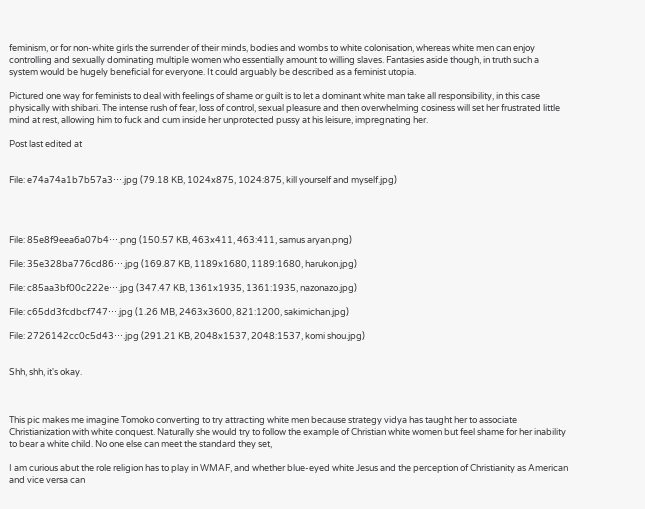feminism, or for non-white girls the surrender of their minds, bodies and wombs to white colonisation, whereas white men can enjoy controlling and sexually dominating multiple women who essentially amount to willing slaves. Fantasies aside though, in truth such a system would be hugely beneficial for everyone. It could arguably be described as a feminist utopia.

Pictured one way for feminists to deal with feelings of shame or guilt is to let a dominant white man take all responsibility, in this case physically with shibari. The intense rush of fear, loss of control, sexual pleasure and then overwhelming cosiness will set her frustrated little mind at rest, allowing him to fuck and cum inside her unprotected pussy at his leisure, impregnating her.

Post last edited at


File: e74a74a1b7b57a3⋯.jpg (79.18 KB, 1024x875, 1024:875, kill yourself and myself.jpg)




File: 85e8f9eea6a07b4⋯.png (150.57 KB, 463x411, 463:411, samus aryan.png)

File: 35e328ba776cd86⋯.jpg (169.87 KB, 1189x1680, 1189:1680, harukon.jpg)

File: c85aa3bf00c222e⋯.jpg (347.47 KB, 1361x1935, 1361:1935, nazonazo.jpg)

File: c65dd3fcdbcf747⋯.jpg (1.26 MB, 2463x3600, 821:1200, sakimichan.jpg)

File: 2726142cc0c5d43⋯.jpg (291.21 KB, 2048x1537, 2048:1537, komi shou.jpg)


Shh, shh, it's okay.



This pic makes me imagine Tomoko converting to try attracting white men because strategy vidya has taught her to associate Christianization with white conquest. Naturally she would try to follow the example of Christian white women but feel shame for her inability to bear a white child. No one else can meet the standard they set,

I am curious abut the role religion has to play in WMAF, and whether blue-eyed white Jesus and the perception of Christianity as American and vice versa can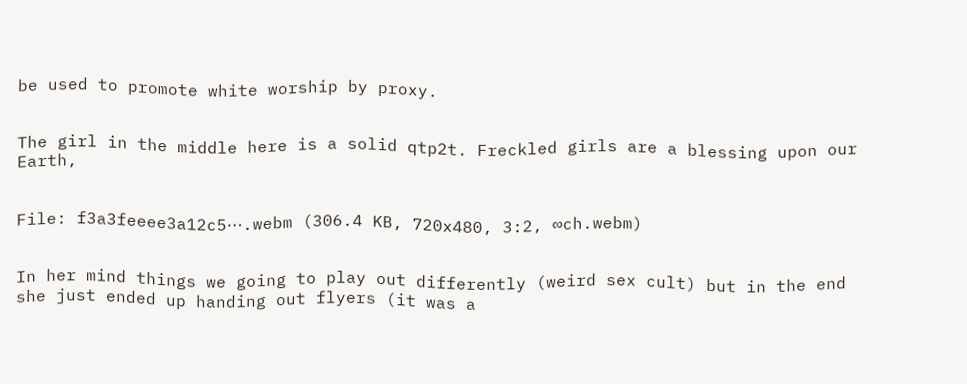be used to promote white worship by proxy.


The girl in the middle here is a solid qtp2t. Freckled girls are a blessing upon our Earth,


File: f3a3feeee3a12c5⋯.webm (306.4 KB, 720x480, 3:2, ∞ch.webm)


In her mind things we going to play out differently (weird sex cult) but in the end she just ended up handing out flyers (it was a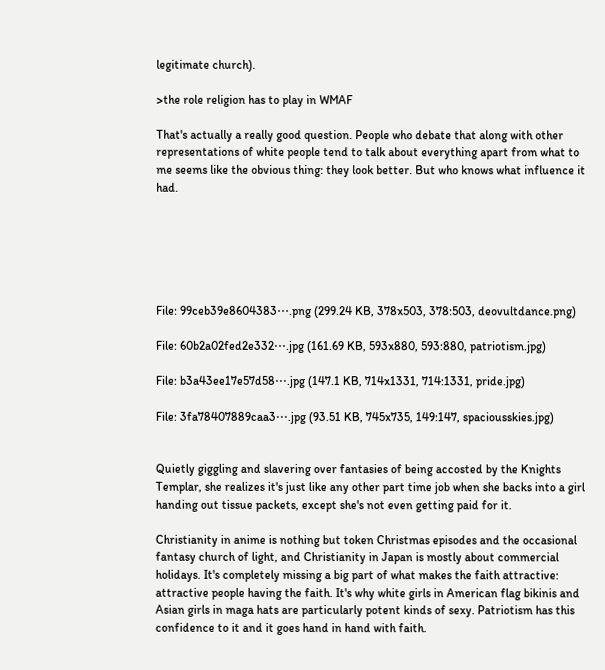legitimate church).

>the role religion has to play in WMAF

That's actually a really good question. People who debate that along with other representations of white people tend to talk about everything apart from what to me seems like the obvious thing: they look better. But who knows what influence it had.






File: 99ceb39e8604383⋯.png (299.24 KB, 378x503, 378:503, deovultdance.png)

File: 60b2a02fed2e332⋯.jpg (161.69 KB, 593x880, 593:880, patriotism.jpg)

File: b3a43ee17e57d58⋯.jpg (147.1 KB, 714x1331, 714:1331, pride.jpg)

File: 3fa78407889caa3⋯.jpg (93.51 KB, 745x735, 149:147, spaciousskies.jpg)


Quietly giggling and slavering over fantasies of being accosted by the Knights Templar, she realizes it's just like any other part time job when she backs into a girl handing out tissue packets, except she's not even getting paid for it.

Christianity in anime is nothing but token Christmas episodes and the occasional fantasy church of light, and Christianity in Japan is mostly about commercial holidays. It's completely missing a big part of what makes the faith attractive: attractive people having the faith. It's why white girls in American flag bikinis and Asian girls in maga hats are particularly potent kinds of sexy. Patriotism has this confidence to it and it goes hand in hand with faith.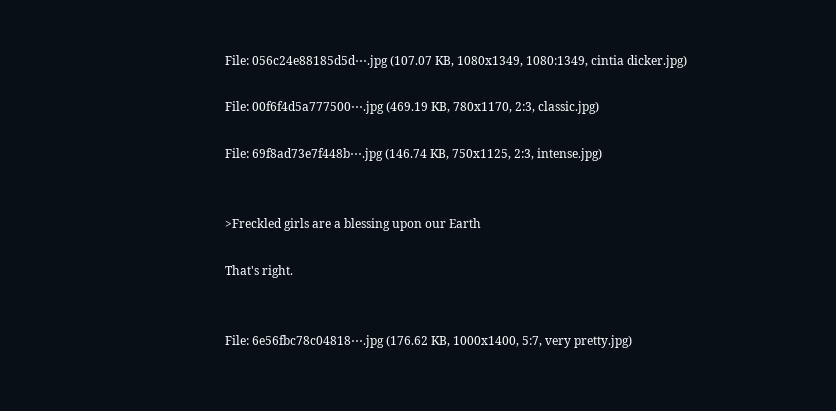File: 056c24e88185d5d⋯.jpg (107.07 KB, 1080x1349, 1080:1349, cintia dicker.jpg)

File: 00f6f4d5a777500⋯.jpg (469.19 KB, 780x1170, 2:3, classic.jpg)

File: 69f8ad73e7f448b⋯.jpg (146.74 KB, 750x1125, 2:3, intense.jpg)


>Freckled girls are a blessing upon our Earth

That's right.


File: 6e56fbc78c04818⋯.jpg (176.62 KB, 1000x1400, 5:7, very pretty.jpg)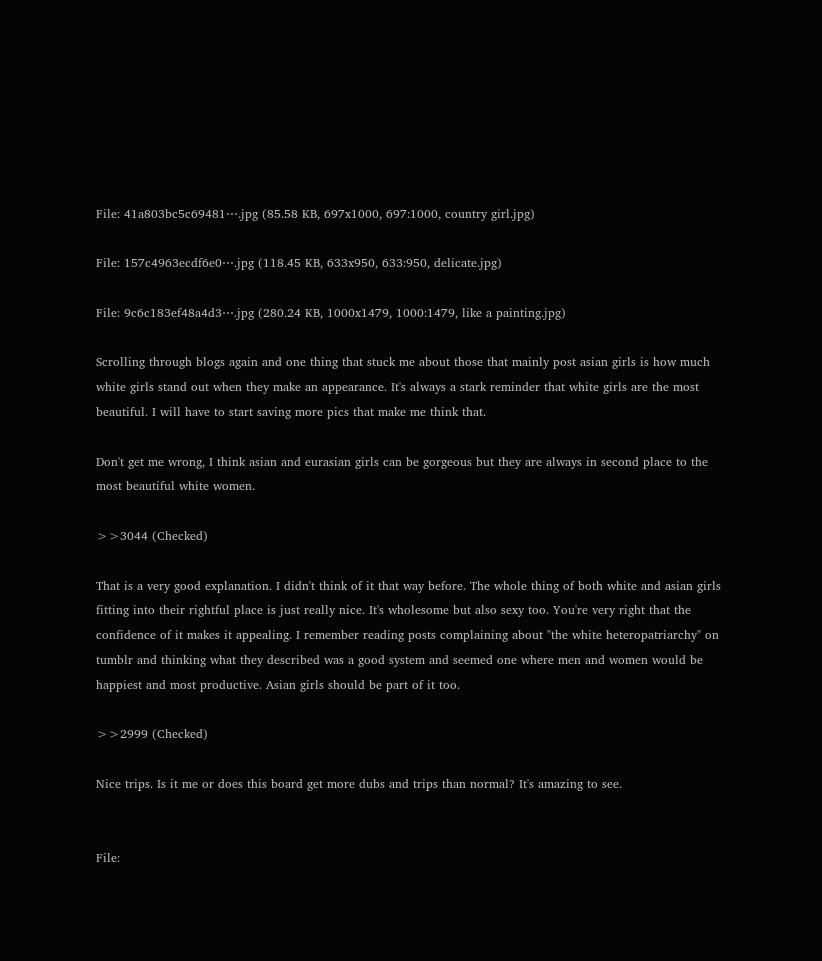File: 41a803bc5c69481⋯.jpg (85.58 KB, 697x1000, 697:1000, country girl.jpg)

File: 157c4963ecdf6e0⋯.jpg (118.45 KB, 633x950, 633:950, delicate.jpg)

File: 9c6c183ef48a4d3⋯.jpg (280.24 KB, 1000x1479, 1000:1479, like a painting.jpg)

Scrolling through blogs again and one thing that stuck me about those that mainly post asian girls is how much white girls stand out when they make an appearance. It's always a stark reminder that white girls are the most beautiful. I will have to start saving more pics that make me think that.

Don't get me wrong, I think asian and eurasian girls can be gorgeous but they are always in second place to the most beautiful white women.

>>3044 (Checked)

That is a very good explanation. I didn't think of it that way before. The whole thing of both white and asian girls fitting into their rightful place is just really nice. It's wholesome but also sexy too. You're very right that the confidence of it makes it appealing. I remember reading posts complaining about "the white heteropatriarchy" on tumblr and thinking what they described was a good system and seemed one where men and women would be happiest and most productive. Asian girls should be part of it too.

>>2999 (Checked)

Nice trips. Is it me or does this board get more dubs and trips than normal? It's amazing to see.


File: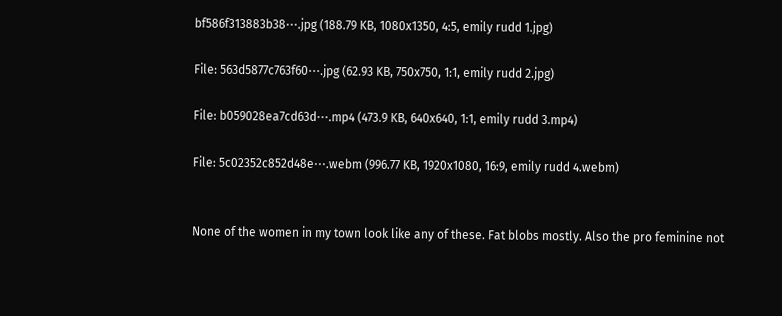bf586f313883b38⋯.jpg (188.79 KB, 1080x1350, 4:5, emily rudd 1.jpg)

File: 563d5877c763f60⋯.jpg (62.93 KB, 750x750, 1:1, emily rudd 2.jpg)

File: b059028ea7cd63d⋯.mp4 (473.9 KB, 640x640, 1:1, emily rudd 3.mp4)

File: 5c02352c852d48e⋯.webm (996.77 KB, 1920x1080, 16:9, emily rudd 4.webm)


None of the women in my town look like any of these. Fat blobs mostly. Also the pro feminine not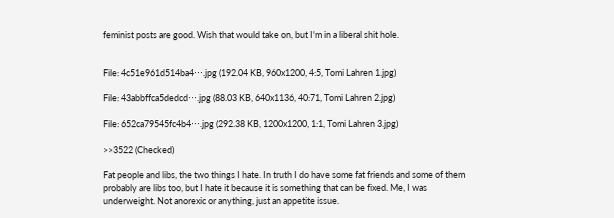feminist posts are good. Wish that would take on, but I'm in a liberal shit hole.


File: 4c51e961d514ba4⋯.jpg (192.04 KB, 960x1200, 4:5, Tomi Lahren 1.jpg)

File: 43abbffca5dedcd⋯.jpg (88.03 KB, 640x1136, 40:71, Tomi Lahren 2.jpg)

File: 652ca79545fc4b4⋯.jpg (292.38 KB, 1200x1200, 1:1, Tomi Lahren 3.jpg)

>>3522 (Checked)

Fat people and libs, the two things I hate. In truth I do have some fat friends and some of them probably are libs too, but I hate it because it is something that can be fixed. Me, I was underweight. Not anorexic or anything, just an appetite issue.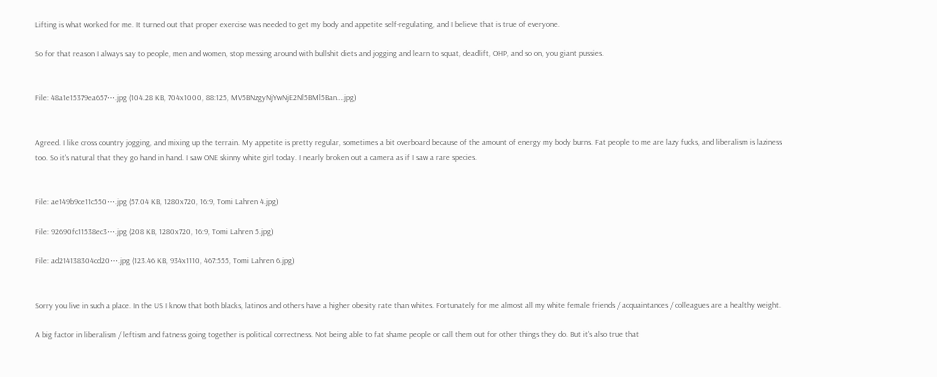Lifting is what worked for me. It turned out that proper exercise was needed to get my body and appetite self-regulating, and I believe that is true of everyone.

So for that reason I always say to people, men and women, stop messing around with bullshit diets and jogging and learn to squat, deadlift, OHP, and so on, you giant pussies.


File: 48a1e15379ea657⋯.jpg (104.28 KB, 704x1000, 88:125, MV5BNzgyNjYwNjE2Nl5BMl5Ban….jpg)


Agreed. I like cross country jogging, and mixing up the terrain. My appetite is pretty regular, sometimes a bit overboard because of the amount of energy my body burns. Fat people to me are lazy fucks, and liberalism is laziness too. So it's natural that they go hand in hand. I saw ONE skinny white girl today. I nearly broken out a camera as if I saw a rare species.


File: ae149b9ce11c550⋯.jpg (57.04 KB, 1280x720, 16:9, Tomi Lahren 4.jpg)

File: 92690fc11538ec3⋯.jpg (208 KB, 1280x720, 16:9, Tomi Lahren 5.jpg)

File: ad214138304cd20⋯.jpg (123.46 KB, 934x1110, 467:555, Tomi Lahren 6.jpg)


Sorry you live in such a place. In the US I know that both blacks, latinos and others have a higher obesity rate than whites. Fortunately for me almost all my white female friends / acquaintances / colleagues are a healthy weight.

A big factor in liberalism / leftism and fatness going together is political correctness. Not being able to fat shame people or call them out for other things they do. But it's also true that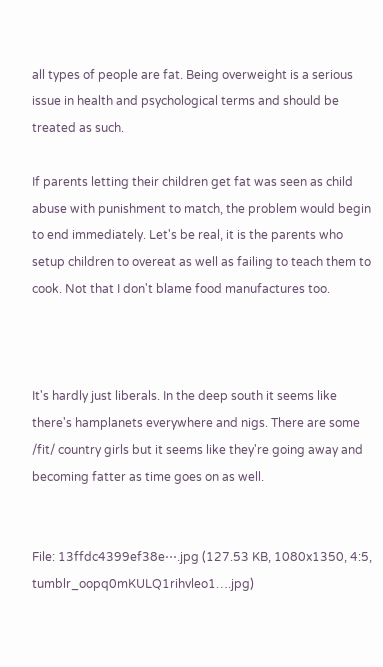all types of people are fat. Being overweight is a serious issue in health and psychological terms and should be treated as such.

If parents letting their children get fat was seen as child abuse with punishment to match, the problem would begin to end immediately. Let's be real, it is the parents who setup children to overeat as well as failing to teach them to cook. Not that I don't blame food manufactures too.



It's hardly just liberals. In the deep south it seems like there's hamplanets everywhere and nigs. There are some /fit/ country girls but it seems like they're going away and becoming fatter as time goes on as well.


File: 13ffdc4399ef38e⋯.jpg (127.53 KB, 1080x1350, 4:5, tumblr_oopq0mKULQ1rihvleo1….jpg)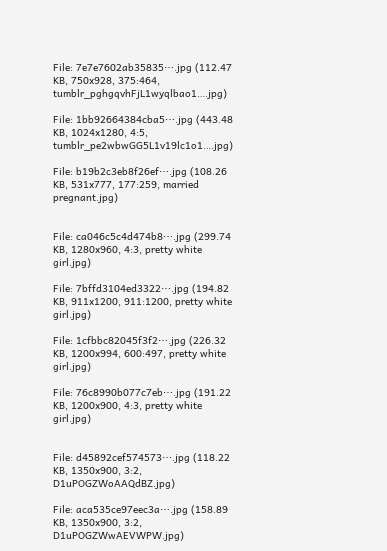File: 7e7e7602ab35835⋯.jpg (112.47 KB, 750x928, 375:464, tumblr_pghgqvhFjL1wyqlbao1….jpg)

File: 1bb92664384cba5⋯.jpg (443.48 KB, 1024x1280, 4:5, tumblr_pe2wbwGG5L1v19lc1o1….jpg)

File: b19b2c3eb8f26ef⋯.jpg (108.26 KB, 531x777, 177:259, married pregnant.jpg)


File: ca046c5c4d474b8⋯.jpg (299.74 KB, 1280x960, 4:3, pretty white girl.jpg)

File: 7bffd3104ed3322⋯.jpg (194.82 KB, 911x1200, 911:1200, pretty white girl.jpg)

File: 1cfbbc82045f3f2⋯.jpg (226.32 KB, 1200x994, 600:497, pretty white girl.jpg)

File: 76c8990b077c7eb⋯.jpg (191.22 KB, 1200x900, 4:3, pretty white girl.jpg)


File: d45892cef574573⋯.jpg (118.22 KB, 1350x900, 3:2, D1uPOGZWoAAQdBZ.jpg)

File: aca535ce97eec3a⋯.jpg (158.89 KB, 1350x900, 3:2, D1uPOGZWwAEVWPW.jpg)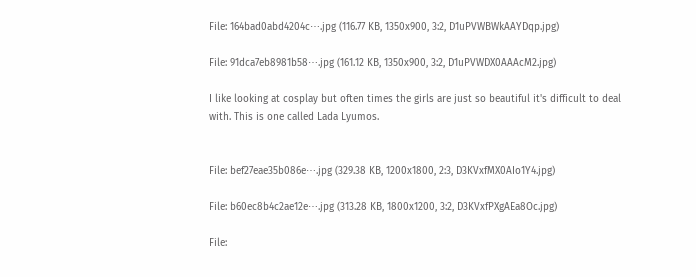File: 164bad0abd4204c⋯.jpg (116.77 KB, 1350x900, 3:2, D1uPVWBWkAAYDqp.jpg)

File: 91dca7eb8981b58⋯.jpg (161.12 KB, 1350x900, 3:2, D1uPVWDX0AAAcM2.jpg)

I like looking at cosplay but often times the girls are just so beautiful it's difficult to deal with. This is one called Lada Lyumos.


File: bef27eae35b086e⋯.jpg (329.38 KB, 1200x1800, 2:3, D3KVxfMX0AIo1Y4.jpg)

File: b60ec8b4c2ae12e⋯.jpg (313.28 KB, 1800x1200, 3:2, D3KVxfPXgAEa8Oc.jpg)

File: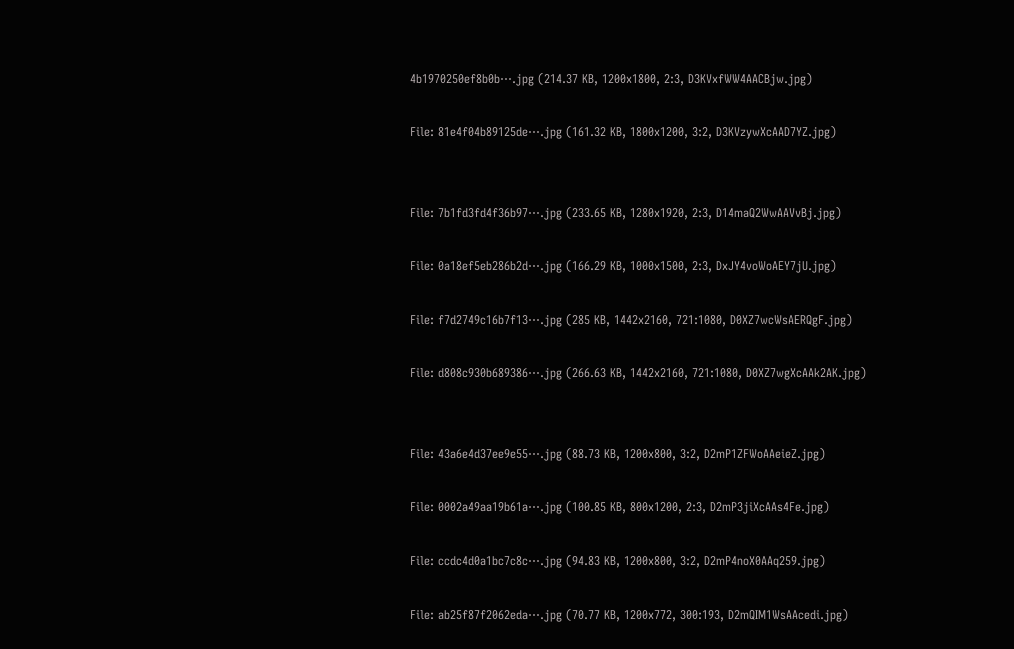4b1970250ef8b0b⋯.jpg (214.37 KB, 1200x1800, 2:3, D3KVxfWW4AACBjw.jpg)

File: 81e4f04b89125de⋯.jpg (161.32 KB, 1800x1200, 3:2, D3KVzywXcAAD7YZ.jpg)


File: 7b1fd3fd4f36b97⋯.jpg (233.65 KB, 1280x1920, 2:3, D14maQ2WwAAVvBj.jpg)

File: 0a18ef5eb286b2d⋯.jpg (166.29 KB, 1000x1500, 2:3, DxJY4voWoAEY7jU.jpg)

File: f7d2749c16b7f13⋯.jpg (285 KB, 1442x2160, 721:1080, D0XZ7wcWsAERQgF.jpg)

File: d808c930b689386⋯.jpg (266.63 KB, 1442x2160, 721:1080, D0XZ7wgXcAAk2AK.jpg)


File: 43a6e4d37ee9e55⋯.jpg (88.73 KB, 1200x800, 3:2, D2mP1ZFWoAAeieZ.jpg)

File: 0002a49aa19b61a⋯.jpg (100.85 KB, 800x1200, 2:3, D2mP3jiXcAAs4Fe.jpg)

File: ccdc4d0a1bc7c8c⋯.jpg (94.83 KB, 1200x800, 3:2, D2mP4noX0AAq259.jpg)

File: ab25f87f2062eda⋯.jpg (70.77 KB, 1200x772, 300:193, D2mQIM1WsAAcedi.jpg)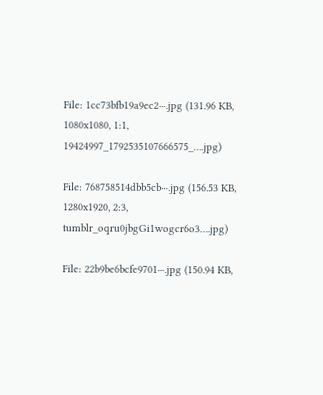File: 1cc73bfb19a9ec2⋯.jpg (131.96 KB, 1080x1080, 1:1, 19424997_1792535107666575_….jpg)

File: 768758514dbb5cb⋯.jpg (156.53 KB, 1280x1920, 2:3, tumblr_oqru0jbgGi1wogcr6o3….jpg)

File: 22b9be6bcfe9701⋯.jpg (150.94 KB,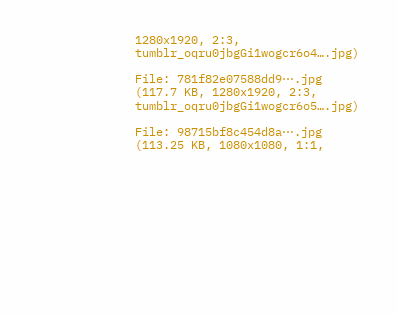1280x1920, 2:3, tumblr_oqru0jbgGi1wogcr6o4….jpg)

File: 781f82e07588dd9⋯.jpg (117.7 KB, 1280x1920, 2:3, tumblr_oqru0jbgGi1wogcr6o5….jpg)

File: 98715bf8c454d8a⋯.jpg (113.25 KB, 1080x1080, 1:1,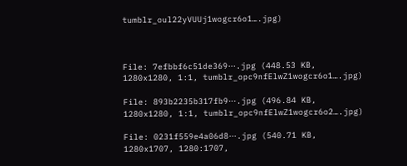tumblr_oul22yVUUj1wogcr6o1….jpg)



File: 7efbbf6c51de369⋯.jpg (448.53 KB, 1280x1280, 1:1, tumblr_opc9nfElwZ1wogcr6o1….jpg)

File: 893b2235b317fb9⋯.jpg (496.84 KB, 1280x1280, 1:1, tumblr_opc9nfElwZ1wogcr6o2….jpg)

File: 0231f559e4a06d8⋯.jpg (540.71 KB, 1280x1707, 1280:1707,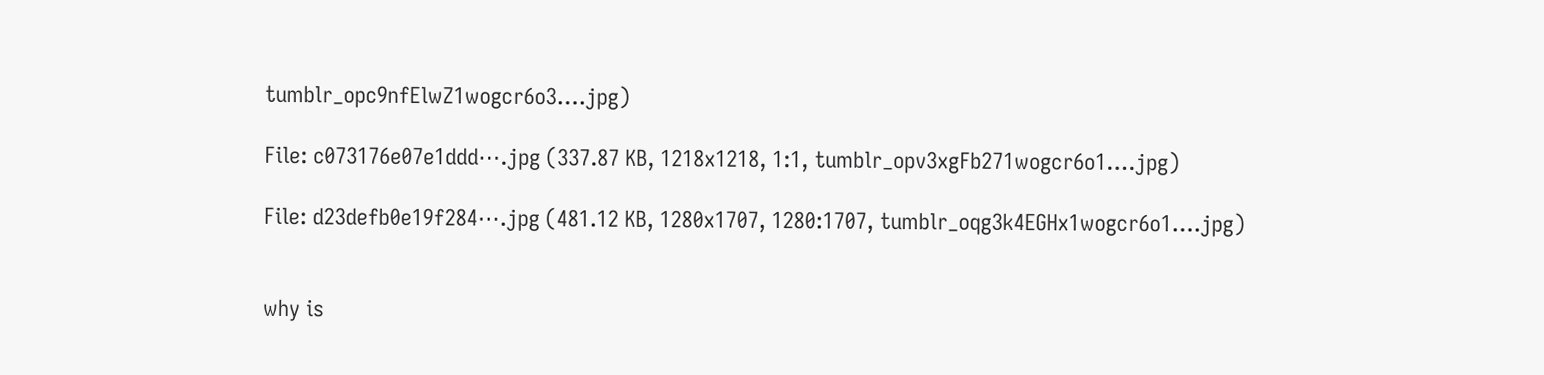tumblr_opc9nfElwZ1wogcr6o3….jpg)

File: c073176e07e1ddd⋯.jpg (337.87 KB, 1218x1218, 1:1, tumblr_opv3xgFb271wogcr6o1….jpg)

File: d23defb0e19f284⋯.jpg (481.12 KB, 1280x1707, 1280:1707, tumblr_oqg3k4EGHx1wogcr6o1….jpg)


why is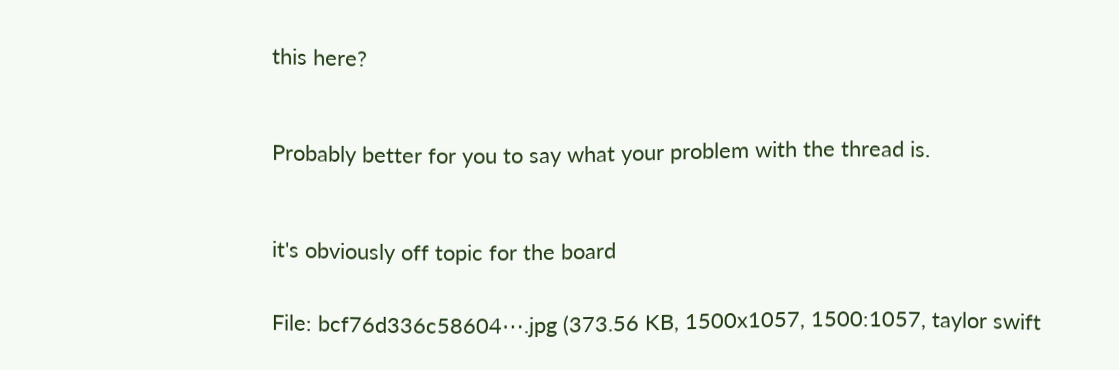this here?



Probably better for you to say what your problem with the thread is.



it's obviously off topic for the board


File: bcf76d336c58604⋯.jpg (373.56 KB, 1500x1057, 1500:1057, taylor swift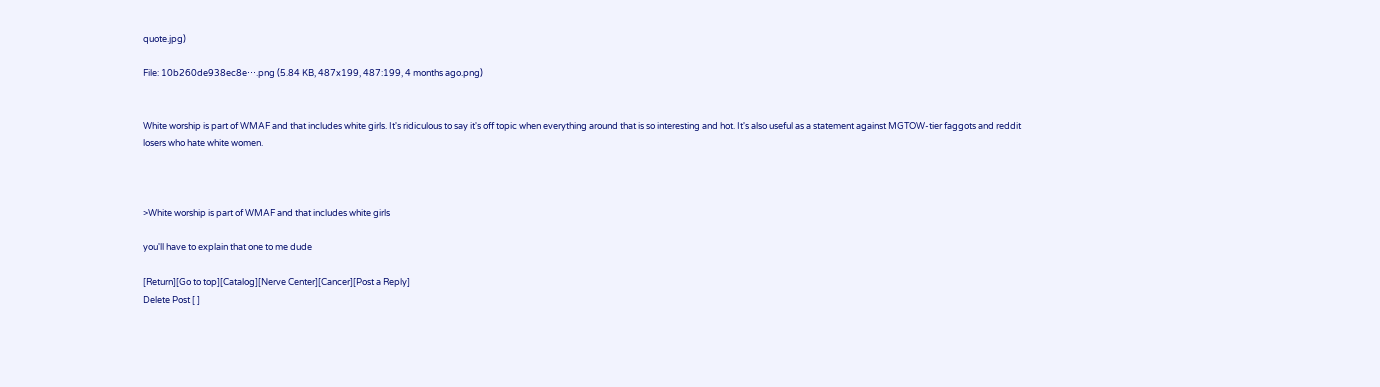quote.jpg)

File: 10b260de938ec8e⋯.png (5.84 KB, 487x199, 487:199, 4 months ago.png)


White worship is part of WMAF and that includes white girls. It's ridiculous to say it's off topic when everything around that is so interesting and hot. It's also useful as a statement against MGTOW-tier faggots and reddit losers who hate white women.



>White worship is part of WMAF and that includes white girls

you'll have to explain that one to me dude

[Return][Go to top][Catalog][Nerve Center][Cancer][Post a Reply]
Delete Post [ ]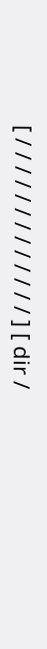[ / / / / / / / / / / / / / ] [ dir /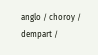anglo / choroy / dempart /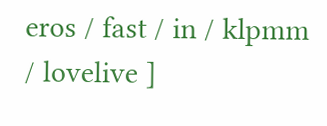eros / fast / in / klpmm / lovelive ]